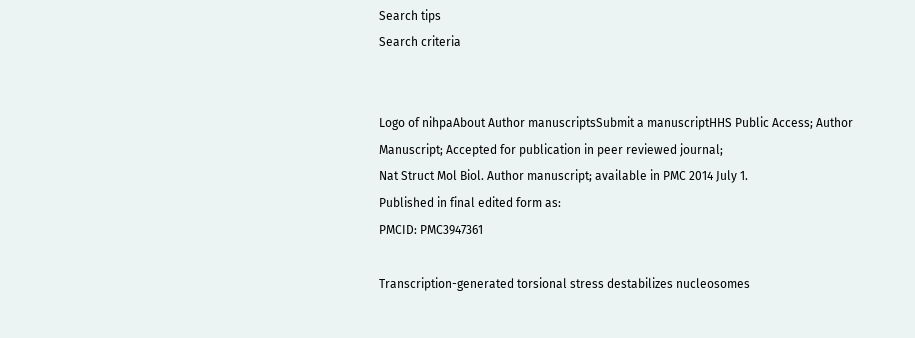Search tips
Search criteria


Logo of nihpaAbout Author manuscriptsSubmit a manuscriptHHS Public Access; Author Manuscript; Accepted for publication in peer reviewed journal;
Nat Struct Mol Biol. Author manuscript; available in PMC 2014 July 1.
Published in final edited form as:
PMCID: PMC3947361

Transcription-generated torsional stress destabilizes nucleosomes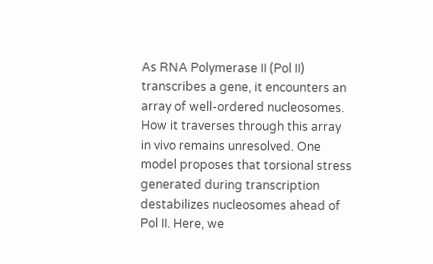As RNA Polymerase II (Pol II) transcribes a gene, it encounters an array of well-ordered nucleosomes. How it traverses through this array in vivo remains unresolved. One model proposes that torsional stress generated during transcription destabilizes nucleosomes ahead of Pol II. Here, we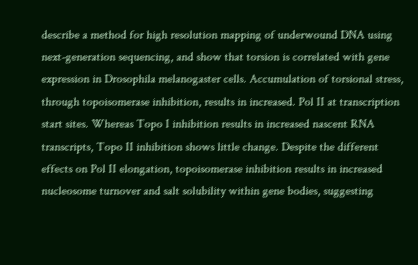describe a method for high resolution mapping of underwound DNA using next-generation sequencing, and show that torsion is correlated with gene expression in Drosophila melanogaster cells. Accumulation of torsional stress, through topoisomerase inhibition, results in increased. Pol II at transcription start sites. Whereas Topo I inhibition results in increased nascent RNA transcripts, Topo II inhibition shows little change. Despite the different effects on Pol II elongation, topoisomerase inhibition results in increased nucleosome turnover and salt solubility within gene bodies, suggesting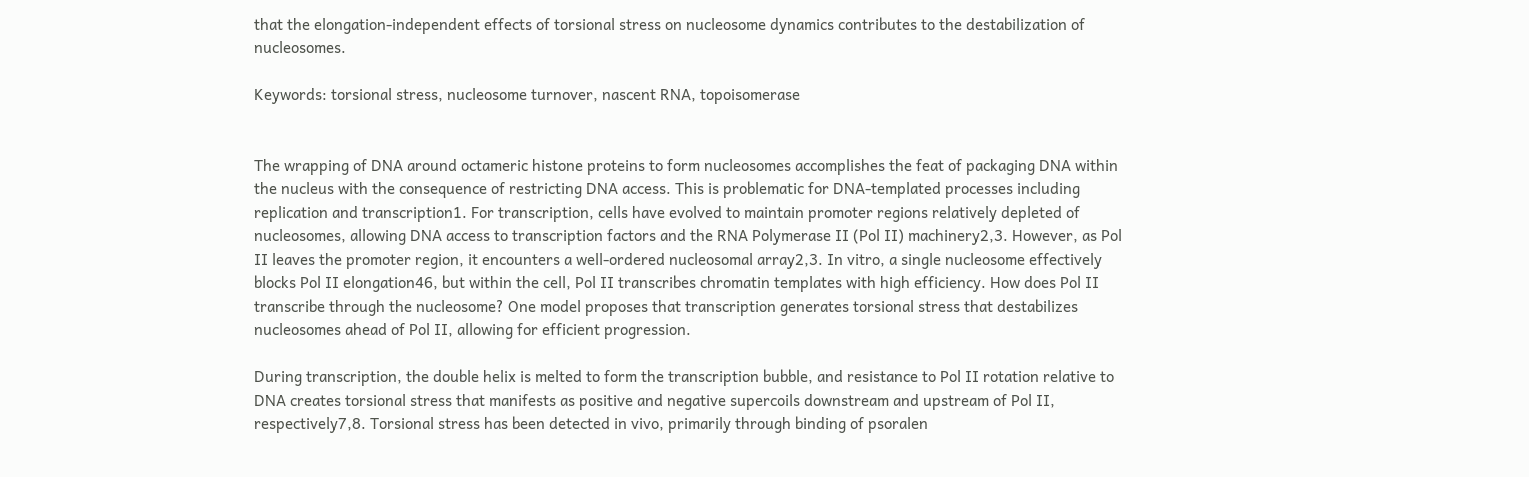that the elongation-independent effects of torsional stress on nucleosome dynamics contributes to the destabilization of nucleosomes.

Keywords: torsional stress, nucleosome turnover, nascent RNA, topoisomerase


The wrapping of DNA around octameric histone proteins to form nucleosomes accomplishes the feat of packaging DNA within the nucleus with the consequence of restricting DNA access. This is problematic for DNA-templated processes including replication and transcription1. For transcription, cells have evolved to maintain promoter regions relatively depleted of nucleosomes, allowing DNA access to transcription factors and the RNA Polymerase II (Pol II) machinery2,3. However, as Pol II leaves the promoter region, it encounters a well-ordered nucleosomal array2,3. In vitro, a single nucleosome effectively blocks Pol II elongation46, but within the cell, Pol II transcribes chromatin templates with high efficiency. How does Pol II transcribe through the nucleosome? One model proposes that transcription generates torsional stress that destabilizes nucleosomes ahead of Pol II, allowing for efficient progression.

During transcription, the double helix is melted to form the transcription bubble, and resistance to Pol II rotation relative to DNA creates torsional stress that manifests as positive and negative supercoils downstream and upstream of Pol II, respectively7,8. Torsional stress has been detected in vivo, primarily through binding of psoralen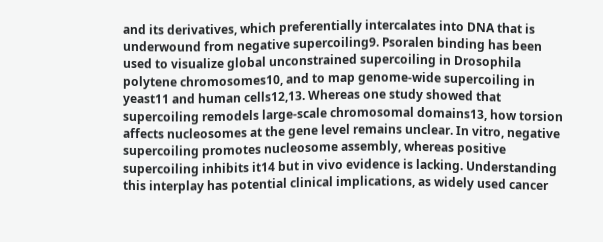and its derivatives, which preferentially intercalates into DNA that is underwound from negative supercoiling9. Psoralen binding has been used to visualize global unconstrained supercoiling in Drosophila polytene chromosomes10, and to map genome-wide supercoiling in yeast11 and human cells12,13. Whereas one study showed that supercoiling remodels large-scale chromosomal domains13, how torsion affects nucleosomes at the gene level remains unclear. In vitro, negative supercoiling promotes nucleosome assembly, whereas positive supercoiling inhibits it14 but in vivo evidence is lacking. Understanding this interplay has potential clinical implications, as widely used cancer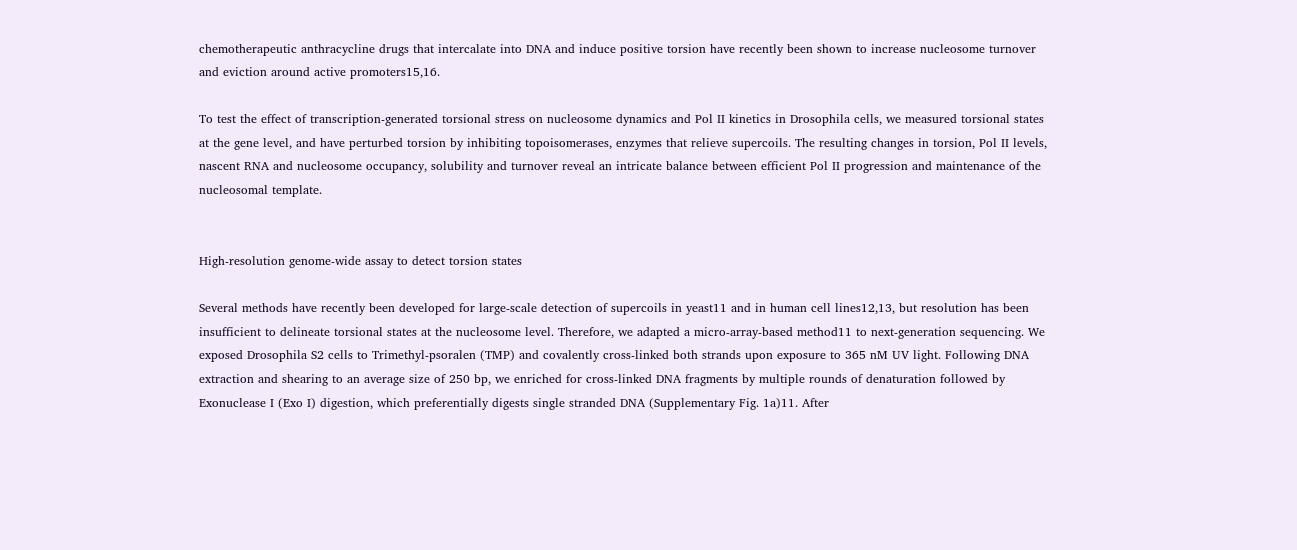chemotherapeutic anthracycline drugs that intercalate into DNA and induce positive torsion have recently been shown to increase nucleosome turnover and eviction around active promoters15,16.

To test the effect of transcription-generated torsional stress on nucleosome dynamics and Pol II kinetics in Drosophila cells, we measured torsional states at the gene level, and have perturbed torsion by inhibiting topoisomerases, enzymes that relieve supercoils. The resulting changes in torsion, Pol II levels, nascent RNA and nucleosome occupancy, solubility and turnover reveal an intricate balance between efficient Pol II progression and maintenance of the nucleosomal template.


High-resolution genome-wide assay to detect torsion states

Several methods have recently been developed for large-scale detection of supercoils in yeast11 and in human cell lines12,13, but resolution has been insufficient to delineate torsional states at the nucleosome level. Therefore, we adapted a micro-array-based method11 to next-generation sequencing. We exposed Drosophila S2 cells to Trimethyl-psoralen (TMP) and covalently cross-linked both strands upon exposure to 365 nM UV light. Following DNA extraction and shearing to an average size of 250 bp, we enriched for cross-linked DNA fragments by multiple rounds of denaturation followed by Exonuclease I (Exo I) digestion, which preferentially digests single stranded DNA (Supplementary Fig. 1a)11. After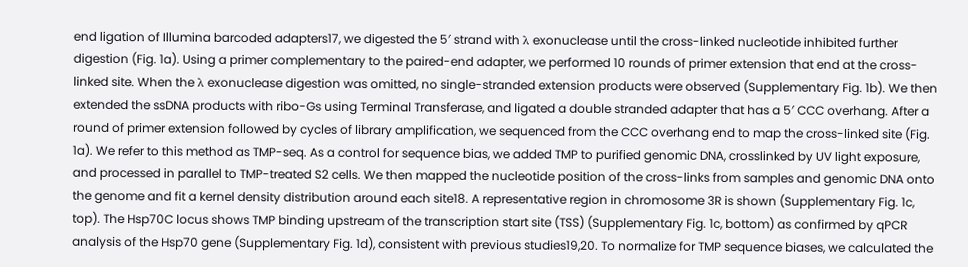end ligation of Illumina barcoded adapters17, we digested the 5′ strand with λ exonuclease until the cross-linked nucleotide inhibited further digestion (Fig. 1a). Using a primer complementary to the paired-end adapter, we performed 10 rounds of primer extension that end at the cross-linked site. When the λ exonuclease digestion was omitted, no single-stranded extension products were observed (Supplementary Fig. 1b). We then extended the ssDNA products with ribo-Gs using Terminal Transferase, and ligated a double stranded adapter that has a 5′ CCC overhang. After a round of primer extension followed by cycles of library amplification, we sequenced from the CCC overhang end to map the cross-linked site (Fig. 1a). We refer to this method as TMP-seq. As a control for sequence bias, we added TMP to purified genomic DNA, crosslinked by UV light exposure, and processed in parallel to TMP-treated S2 cells. We then mapped the nucleotide position of the cross-links from samples and genomic DNA onto the genome and fit a kernel density distribution around each site18. A representative region in chromosome 3R is shown (Supplementary Fig. 1c, top). The Hsp70C locus shows TMP binding upstream of the transcription start site (TSS) (Supplementary Fig. 1c, bottom) as confirmed by qPCR analysis of the Hsp70 gene (Supplementary Fig. 1d), consistent with previous studies19,20. To normalize for TMP sequence biases, we calculated the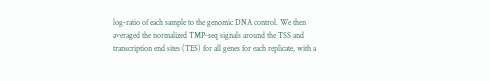log-ratio of each sample to the genomic DNA control. We then averaged the normalized TMP-seq signals around the TSS and transcription end sites (TES) for all genes for each replicate, with a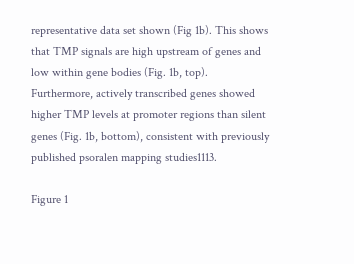representative data set shown (Fig 1b). This shows that TMP signals are high upstream of genes and low within gene bodies (Fig. 1b, top). Furthermore, actively transcribed genes showed higher TMP levels at promoter regions than silent genes (Fig. 1b, bottom), consistent with previously published psoralen mapping studies1113.

Figure 1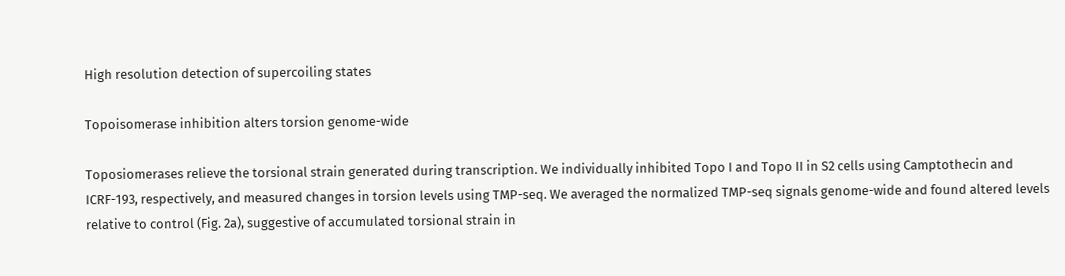High resolution detection of supercoiling states

Topoisomerase inhibition alters torsion genome-wide

Toposiomerases relieve the torsional strain generated during transcription. We individually inhibited Topo I and Topo II in S2 cells using Camptothecin and ICRF-193, respectively, and measured changes in torsion levels using TMP-seq. We averaged the normalized TMP-seq signals genome-wide and found altered levels relative to control (Fig. 2a), suggestive of accumulated torsional strain in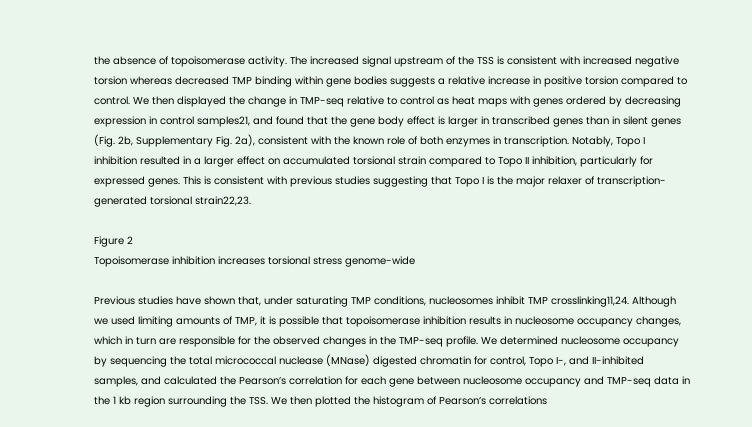the absence of topoisomerase activity. The increased signal upstream of the TSS is consistent with increased negative torsion whereas decreased TMP binding within gene bodies suggests a relative increase in positive torsion compared to control. We then displayed the change in TMP-seq relative to control as heat maps with genes ordered by decreasing expression in control samples21, and found that the gene body effect is larger in transcribed genes than in silent genes (Fig. 2b, Supplementary Fig. 2a), consistent with the known role of both enzymes in transcription. Notably, Topo I inhibition resulted in a larger effect on accumulated torsional strain compared to Topo II inhibition, particularly for expressed genes. This is consistent with previous studies suggesting that Topo I is the major relaxer of transcription-generated torsional strain22,23.

Figure 2
Topoisomerase inhibition increases torsional stress genome-wide

Previous studies have shown that, under saturating TMP conditions, nucleosomes inhibit TMP crosslinking11,24. Although we used limiting amounts of TMP, it is possible that topoisomerase inhibition results in nucleosome occupancy changes, which in turn are responsible for the observed changes in the TMP-seq profile. We determined nucleosome occupancy by sequencing the total micrococcal nuclease (MNase) digested chromatin for control, Topo I-, and II-inhibited samples, and calculated the Pearson’s correlation for each gene between nucleosome occupancy and TMP-seq data in the 1 kb region surrounding the TSS. We then plotted the histogram of Pearson’s correlations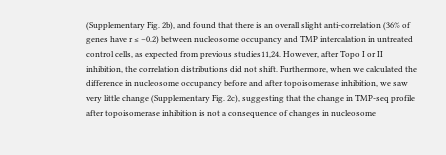(Supplementary Fig. 2b), and found that there is an overall slight anti-correlation (36% of genes have r ≤ −0.2) between nucleosome occupancy and TMP intercalation in untreated control cells, as expected from previous studies11,24. However, after Topo I or II inhibition, the correlation distributions did not shift. Furthermore, when we calculated the difference in nucleosome occupancy before and after topoisomerase inhibition, we saw very little change (Supplementary Fig. 2c), suggesting that the change in TMP-seq profile after topoisomerase inhibition is not a consequence of changes in nucleosome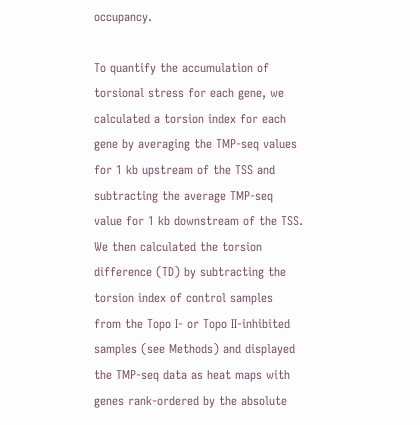occupancy.

To quantify the accumulation of torsional stress for each gene, we calculated a torsion index for each gene by averaging the TMP-seq values for 1 kb upstream of the TSS and subtracting the average TMP-seq value for 1 kb downstream of the TSS. We then calculated the torsion difference (TD) by subtracting the torsion index of control samples from the Topo I- or Topo II-inhibited samples (see Methods) and displayed the TMP-seq data as heat maps with genes rank-ordered by the absolute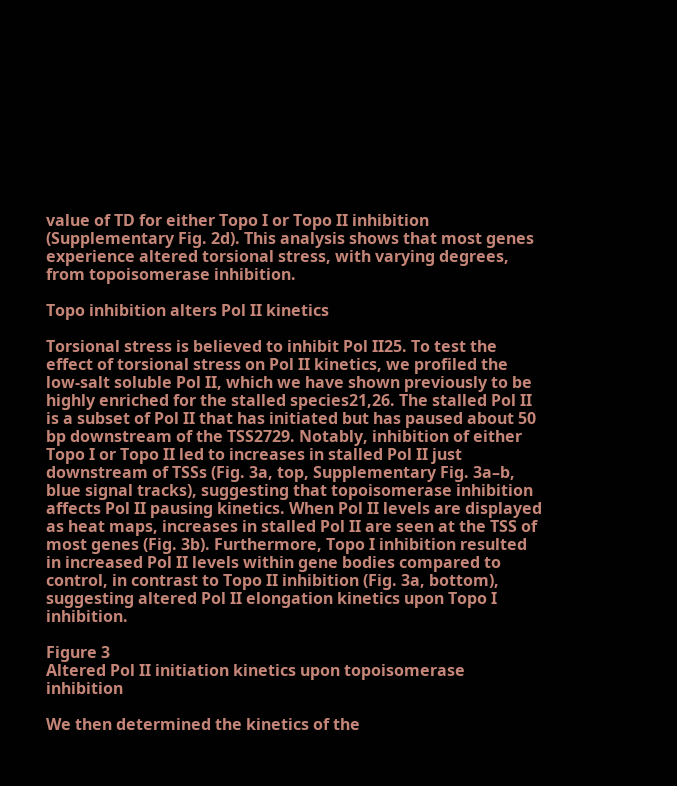value of TD for either Topo I or Topo II inhibition (Supplementary Fig. 2d). This analysis shows that most genes experience altered torsional stress, with varying degrees, from topoisomerase inhibition.

Topo inhibition alters Pol II kinetics

Torsional stress is believed to inhibit Pol II25. To test the effect of torsional stress on Pol II kinetics, we profiled the low-salt soluble Pol II, which we have shown previously to be highly enriched for the stalled species21,26. The stalled Pol II is a subset of Pol II that has initiated but has paused about 50 bp downstream of the TSS2729. Notably, inhibition of either Topo I or Topo II led to increases in stalled Pol II just downstream of TSSs (Fig. 3a, top, Supplementary Fig. 3a–b, blue signal tracks), suggesting that topoisomerase inhibition affects Pol II pausing kinetics. When Pol II levels are displayed as heat maps, increases in stalled Pol II are seen at the TSS of most genes (Fig. 3b). Furthermore, Topo I inhibition resulted in increased Pol II levels within gene bodies compared to control, in contrast to Topo II inhibition (Fig. 3a, bottom), suggesting altered Pol II elongation kinetics upon Topo I inhibition.

Figure 3
Altered Pol II initiation kinetics upon topoisomerase inhibition

We then determined the kinetics of the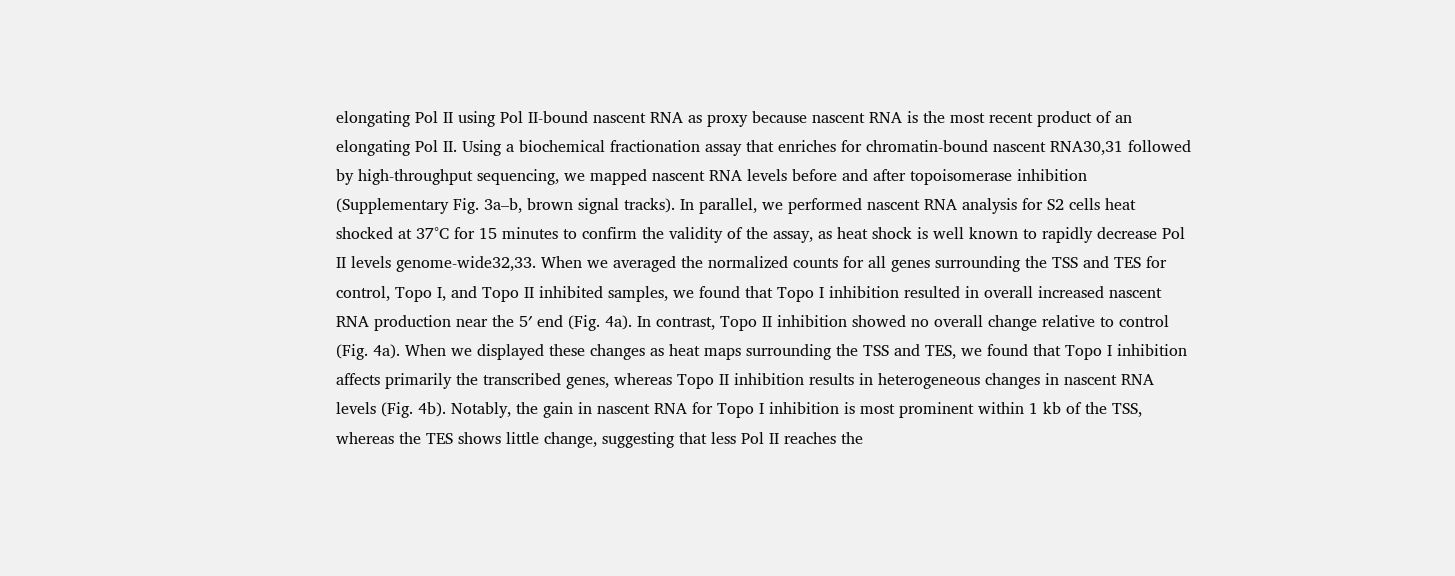elongating Pol II using Pol II-bound nascent RNA as proxy because nascent RNA is the most recent product of an elongating Pol II. Using a biochemical fractionation assay that enriches for chromatin-bound nascent RNA30,31 followed by high-throughput sequencing, we mapped nascent RNA levels before and after topoisomerase inhibition (Supplementary Fig. 3a–b, brown signal tracks). In parallel, we performed nascent RNA analysis for S2 cells heat shocked at 37°C for 15 minutes to confirm the validity of the assay, as heat shock is well known to rapidly decrease Pol II levels genome-wide32,33. When we averaged the normalized counts for all genes surrounding the TSS and TES for control, Topo I, and Topo II inhibited samples, we found that Topo I inhibition resulted in overall increased nascent RNA production near the 5′ end (Fig. 4a). In contrast, Topo II inhibition showed no overall change relative to control (Fig. 4a). When we displayed these changes as heat maps surrounding the TSS and TES, we found that Topo I inhibition affects primarily the transcribed genes, whereas Topo II inhibition results in heterogeneous changes in nascent RNA levels (Fig. 4b). Notably, the gain in nascent RNA for Topo I inhibition is most prominent within 1 kb of the TSS, whereas the TES shows little change, suggesting that less Pol II reaches the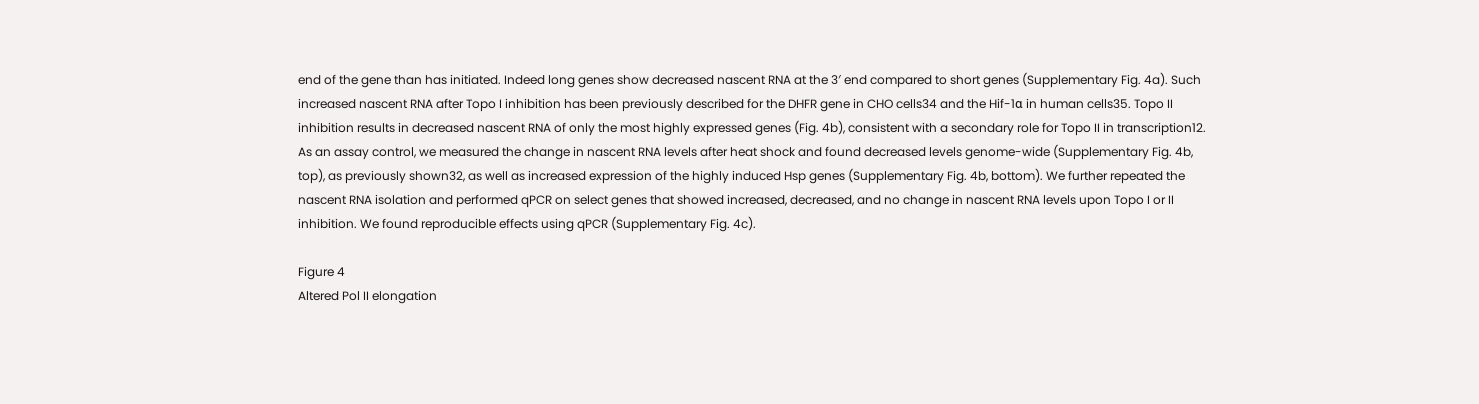end of the gene than has initiated. Indeed long genes show decreased nascent RNA at the 3′ end compared to short genes (Supplementary Fig. 4a). Such increased nascent RNA after Topo I inhibition has been previously described for the DHFR gene in CHO cells34 and the Hif-1α in human cells35. Topo II inhibition results in decreased nascent RNA of only the most highly expressed genes (Fig. 4b), consistent with a secondary role for Topo II in transcription12. As an assay control, we measured the change in nascent RNA levels after heat shock and found decreased levels genome-wide (Supplementary Fig. 4b, top), as previously shown32, as well as increased expression of the highly induced Hsp genes (Supplementary Fig. 4b, bottom). We further repeated the nascent RNA isolation and performed qPCR on select genes that showed increased, decreased, and no change in nascent RNA levels upon Topo I or II inhibition. We found reproducible effects using qPCR (Supplementary Fig. 4c).

Figure 4
Altered Pol II elongation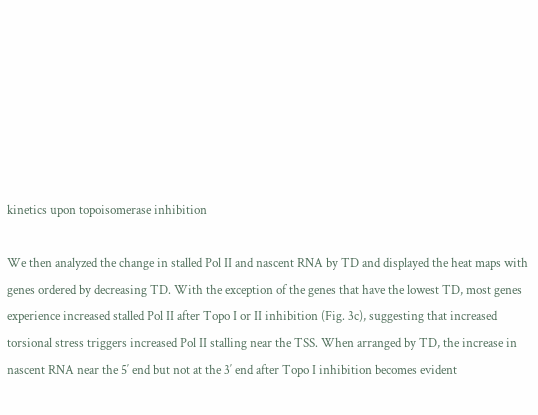kinetics upon topoisomerase inhibition

We then analyzed the change in stalled Pol II and nascent RNA by TD and displayed the heat maps with genes ordered by decreasing TD. With the exception of the genes that have the lowest TD, most genes experience increased stalled Pol II after Topo I or II inhibition (Fig. 3c), suggesting that increased torsional stress triggers increased Pol II stalling near the TSS. When arranged by TD, the increase in nascent RNA near the 5′ end but not at the 3′ end after Topo I inhibition becomes evident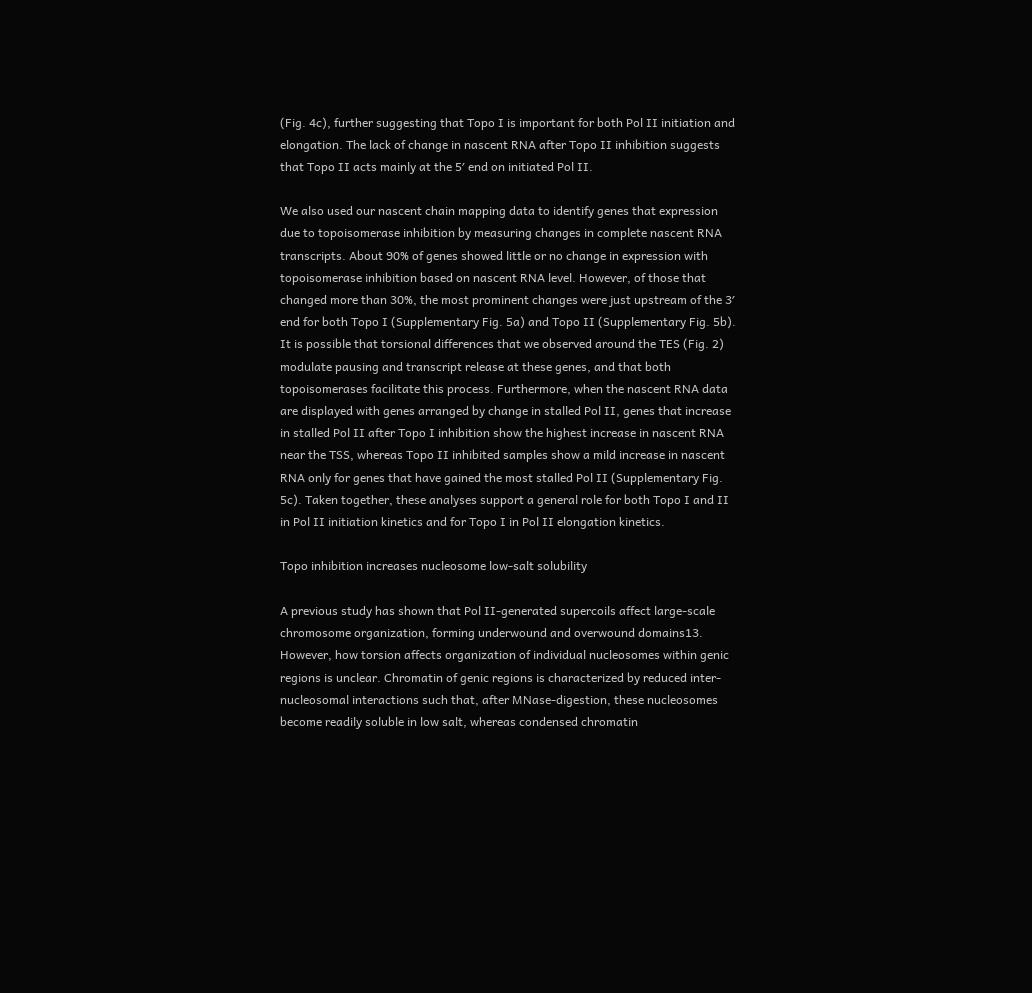(Fig. 4c), further suggesting that Topo I is important for both Pol II initiation and elongation. The lack of change in nascent RNA after Topo II inhibition suggests that Topo II acts mainly at the 5′ end on initiated Pol II.

We also used our nascent chain mapping data to identify genes that expression due to topoisomerase inhibition by measuring changes in complete nascent RNA transcripts. About 90% of genes showed little or no change in expression with topoisomerase inhibition based on nascent RNA level. However, of those that changed more than 30%, the most prominent changes were just upstream of the 3′ end for both Topo I (Supplementary Fig. 5a) and Topo II (Supplementary Fig. 5b). It is possible that torsional differences that we observed around the TES (Fig. 2) modulate pausing and transcript release at these genes, and that both topoisomerases facilitate this process. Furthermore, when the nascent RNA data are displayed with genes arranged by change in stalled Pol II, genes that increase in stalled Pol II after Topo I inhibition show the highest increase in nascent RNA near the TSS, whereas Topo II inhibited samples show a mild increase in nascent RNA only for genes that have gained the most stalled Pol II (Supplementary Fig. 5c). Taken together, these analyses support a general role for both Topo I and II in Pol II initiation kinetics and for Topo I in Pol II elongation kinetics.

Topo inhibition increases nucleosome low-salt solubility

A previous study has shown that Pol II-generated supercoils affect large-scale chromosome organization, forming underwound and overwound domains13. However, how torsion affects organization of individual nucleosomes within genic regions is unclear. Chromatin of genic regions is characterized by reduced inter-nucleosomal interactions such that, after MNase-digestion, these nucleosomes become readily soluble in low salt, whereas condensed chromatin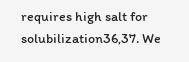requires high salt for solubilization36,37. We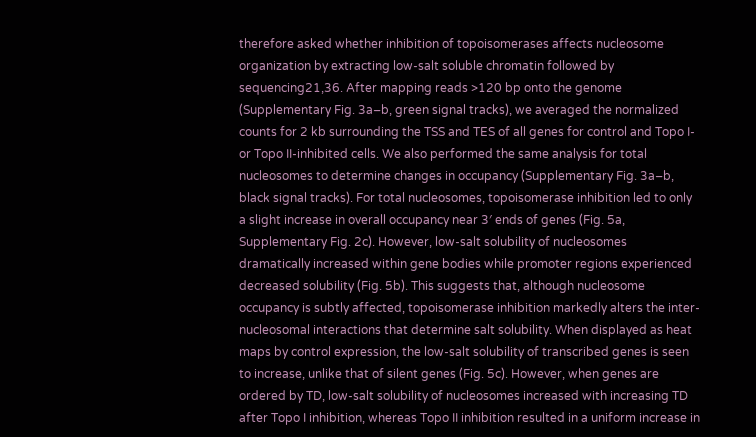therefore asked whether inhibition of topoisomerases affects nucleosome organization by extracting low-salt soluble chromatin followed by sequencing21,36. After mapping reads >120 bp onto the genome (Supplementary Fig. 3a–b, green signal tracks), we averaged the normalized counts for 2 kb surrounding the TSS and TES of all genes for control and Topo I- or Topo II-inhibited cells. We also performed the same analysis for total nucleosomes to determine changes in occupancy (Supplementary Fig. 3a–b, black signal tracks). For total nucleosomes, topoisomerase inhibition led to only a slight increase in overall occupancy near 3′ ends of genes (Fig. 5a, Supplementary Fig. 2c). However, low-salt solubility of nucleosomes dramatically increased within gene bodies while promoter regions experienced decreased solubility (Fig. 5b). This suggests that, although nucleosome occupancy is subtly affected, topoisomerase inhibition markedly alters the inter-nucleosomal interactions that determine salt solubility. When displayed as heat maps by control expression, the low-salt solubility of transcribed genes is seen to increase, unlike that of silent genes (Fig. 5c). However, when genes are ordered by TD, low-salt solubility of nucleosomes increased with increasing TD after Topo I inhibition, whereas Topo II inhibition resulted in a uniform increase in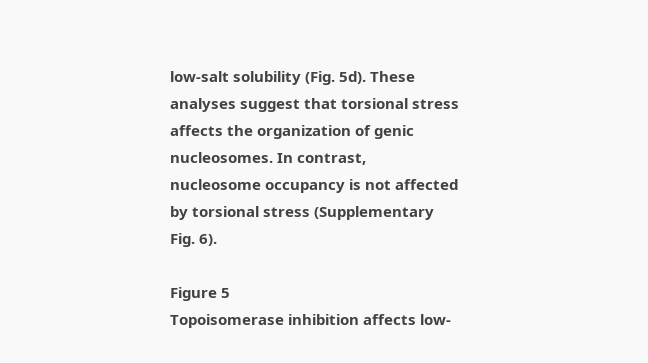low-salt solubility (Fig. 5d). These analyses suggest that torsional stress affects the organization of genic nucleosomes. In contrast, nucleosome occupancy is not affected by torsional stress (Supplementary Fig. 6).

Figure 5
Topoisomerase inhibition affects low-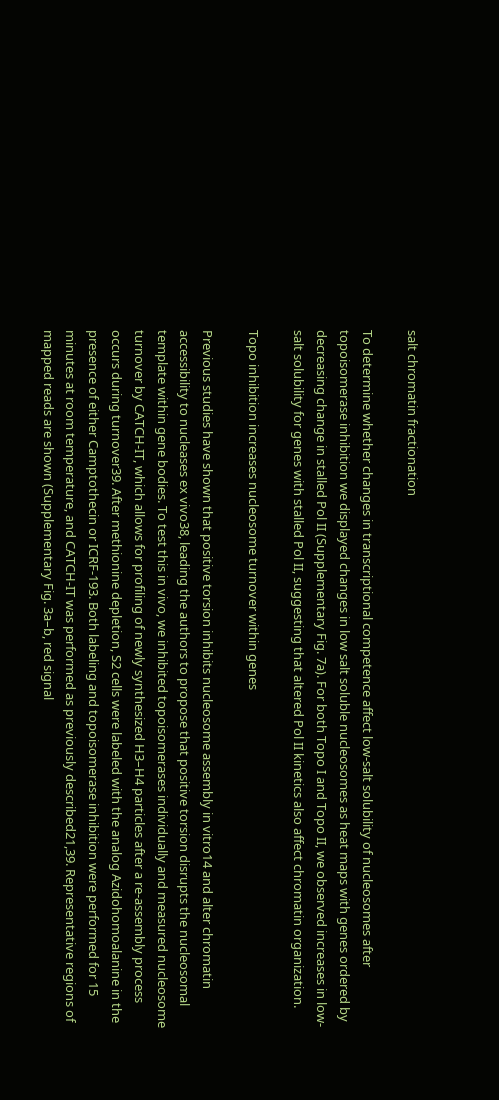salt chromatin fractionation

To determine whether changes in transcriptional competence affect low-salt solubility of nucleosomes after topoisomerase inhibition we displayed changes in low salt soluble nucleosomes as heat maps with genes ordered by decreasing change in stalled Pol II (Supplementary Fig. 7a). For both Topo I and Topo II, we observed increases in low-salt solubility for genes with stalled Pol II, suggesting that altered Pol II kinetics also affect chromatin organization.

Topo inhibition increases nucleosome turnover within genes

Previous studies have shown that positive torsion inhibits nucleosome assembly in vitro14 and alter chromatin accessibility to nucleases ex vivo38, leading the authors to propose that positive torsion disrupts the nucleosomal template within gene bodies. To test this in vivo, we inhibited topoisomerases individually and measured nucleosome turnover by CATCH-IT, which allows for profiling of newly synthesized H3–H4 particles after a re-assembly process occurs during turnover39. After methionine depletion, S2 cells were labeled with the analog Azidohomoalanine in the presence of either Camptothecin or ICRF-193. Both labeling and topoisomerase inhibition were performed for 15 minutes at room temperature, and CATCH-IT was performed as previously described21,39. Representative regions of mapped reads are shown (Supplementary Fig. 3a–b, red signal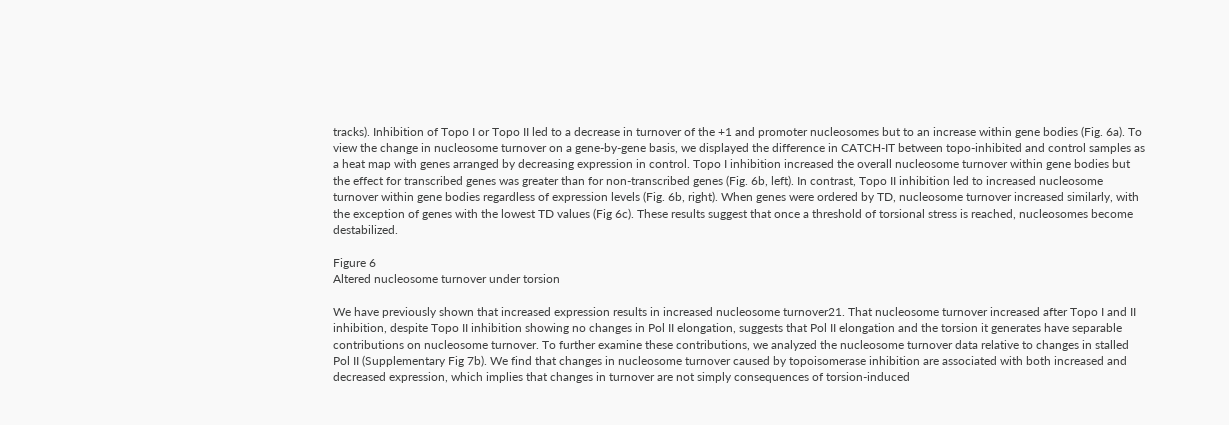tracks). Inhibition of Topo I or Topo II led to a decrease in turnover of the +1 and promoter nucleosomes but to an increase within gene bodies (Fig. 6a). To view the change in nucleosome turnover on a gene-by-gene basis, we displayed the difference in CATCH-IT between topo-inhibited and control samples as a heat map with genes arranged by decreasing expression in control. Topo I inhibition increased the overall nucleosome turnover within gene bodies but the effect for transcribed genes was greater than for non-transcribed genes (Fig. 6b, left). In contrast, Topo II inhibition led to increased nucleosome turnover within gene bodies regardless of expression levels (Fig. 6b, right). When genes were ordered by TD, nucleosome turnover increased similarly, with the exception of genes with the lowest TD values (Fig 6c). These results suggest that once a threshold of torsional stress is reached, nucleosomes become destabilized.

Figure 6
Altered nucleosome turnover under torsion

We have previously shown that increased expression results in increased nucleosome turnover21. That nucleosome turnover increased after Topo I and II inhibition, despite Topo II inhibition showing no changes in Pol II elongation, suggests that Pol II elongation and the torsion it generates have separable contributions on nucleosome turnover. To further examine these contributions, we analyzed the nucleosome turnover data relative to changes in stalled Pol II (Supplementary Fig 7b). We find that changes in nucleosome turnover caused by topoisomerase inhibition are associated with both increased and decreased expression, which implies that changes in turnover are not simply consequences of torsion-induced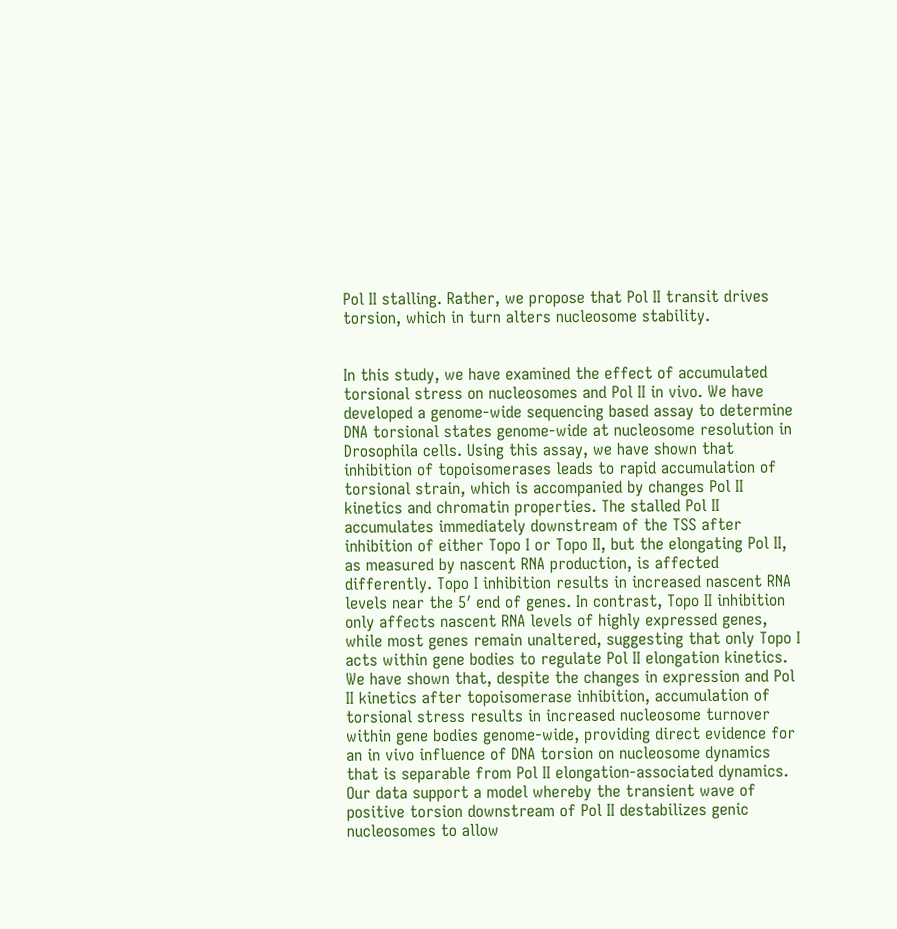Pol II stalling. Rather, we propose that Pol II transit drives torsion, which in turn alters nucleosome stability.


In this study, we have examined the effect of accumulated torsional stress on nucleosomes and Pol II in vivo. We have developed a genome-wide sequencing based assay to determine DNA torsional states genome-wide at nucleosome resolution in Drosophila cells. Using this assay, we have shown that inhibition of topoisomerases leads to rapid accumulation of torsional strain, which is accompanied by changes Pol II kinetics and chromatin properties. The stalled Pol II accumulates immediately downstream of the TSS after inhibition of either Topo I or Topo II, but the elongating Pol II, as measured by nascent RNA production, is affected differently. Topo I inhibition results in increased nascent RNA levels near the 5′ end of genes. In contrast, Topo II inhibition only affects nascent RNA levels of highly expressed genes, while most genes remain unaltered, suggesting that only Topo I acts within gene bodies to regulate Pol II elongation kinetics. We have shown that, despite the changes in expression and Pol II kinetics after topoisomerase inhibition, accumulation of torsional stress results in increased nucleosome turnover within gene bodies genome-wide, providing direct evidence for an in vivo influence of DNA torsion on nucleosome dynamics that is separable from Pol II elongation-associated dynamics. Our data support a model whereby the transient wave of positive torsion downstream of Pol II destabilizes genic nucleosomes to allow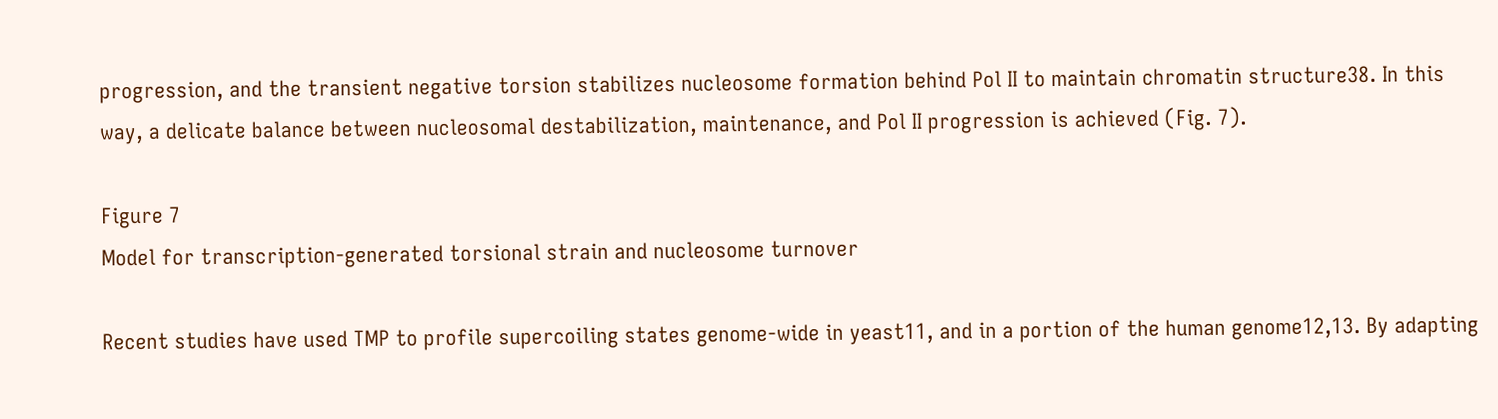progression, and the transient negative torsion stabilizes nucleosome formation behind Pol II to maintain chromatin structure38. In this way, a delicate balance between nucleosomal destabilization, maintenance, and Pol II progression is achieved (Fig. 7).

Figure 7
Model for transcription-generated torsional strain and nucleosome turnover

Recent studies have used TMP to profile supercoiling states genome-wide in yeast11, and in a portion of the human genome12,13. By adapting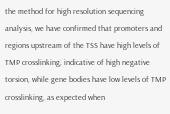the method for high resolution sequencing analysis, we have confirmed that promoters and regions upstream of the TSS have high levels of TMP crosslinking, indicative of high negative torsion, while gene bodies have low levels of TMP crosslinking, as expected when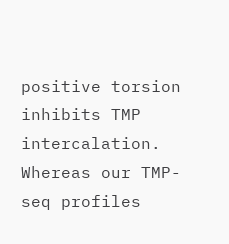positive torsion inhibits TMP intercalation. Whereas our TMP-seq profiles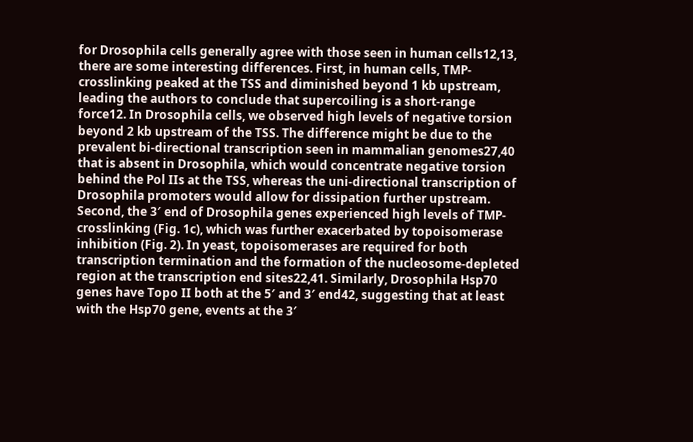for Drosophila cells generally agree with those seen in human cells12,13, there are some interesting differences. First, in human cells, TMP-crosslinking peaked at the TSS and diminished beyond 1 kb upstream, leading the authors to conclude that supercoiling is a short-range force12. In Drosophila cells, we observed high levels of negative torsion beyond 2 kb upstream of the TSS. The difference might be due to the prevalent bi-directional transcription seen in mammalian genomes27,40 that is absent in Drosophila, which would concentrate negative torsion behind the Pol IIs at the TSS, whereas the uni-directional transcription of Drosophila promoters would allow for dissipation further upstream. Second, the 3′ end of Drosophila genes experienced high levels of TMP-crosslinking (Fig. 1c), which was further exacerbated by topoisomerase inhibition (Fig. 2). In yeast, topoisomerases are required for both transcription termination and the formation of the nucleosome-depleted region at the transcription end sites22,41. Similarly, Drosophila Hsp70 genes have Topo II both at the 5′ and 3′ end42, suggesting that at least with the Hsp70 gene, events at the 3′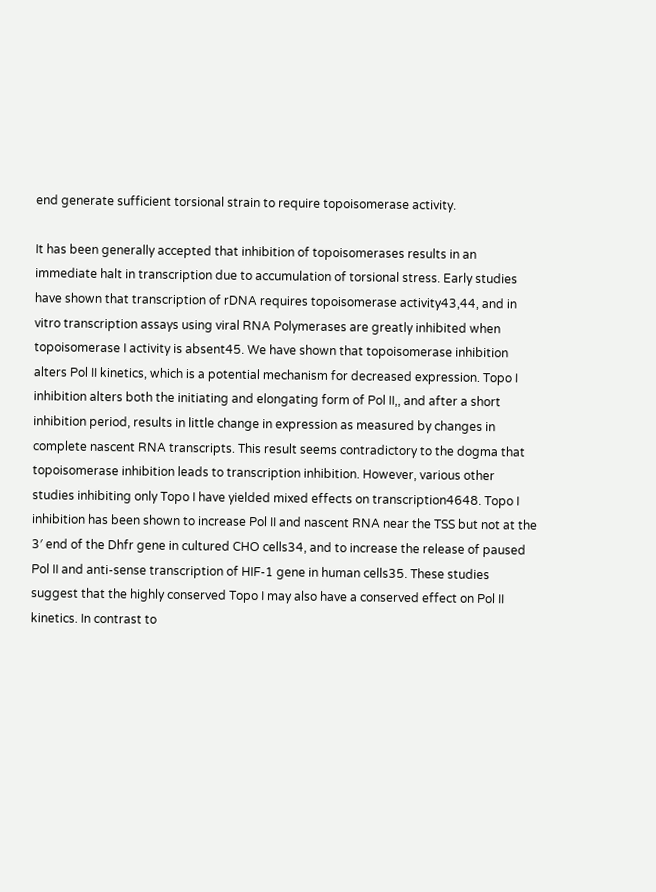end generate sufficient torsional strain to require topoisomerase activity.

It has been generally accepted that inhibition of topoisomerases results in an immediate halt in transcription due to accumulation of torsional stress. Early studies have shown that transcription of rDNA requires topoisomerase activity43,44, and in vitro transcription assays using viral RNA Polymerases are greatly inhibited when topoisomerase I activity is absent45. We have shown that topoisomerase inhibition alters Pol II kinetics, which is a potential mechanism for decreased expression. Topo I inhibition alters both the initiating and elongating form of Pol II,, and after a short inhibition period, results in little change in expression as measured by changes in complete nascent RNA transcripts. This result seems contradictory to the dogma that topoisomerase inhibition leads to transcription inhibition. However, various other studies inhibiting only Topo I have yielded mixed effects on transcription4648. Topo I inhibition has been shown to increase Pol II and nascent RNA near the TSS but not at the 3′ end of the Dhfr gene in cultured CHO cells34, and to increase the release of paused Pol II and anti-sense transcription of HIF-1 gene in human cells35. These studies suggest that the highly conserved Topo I may also have a conserved effect on Pol II kinetics. In contrast to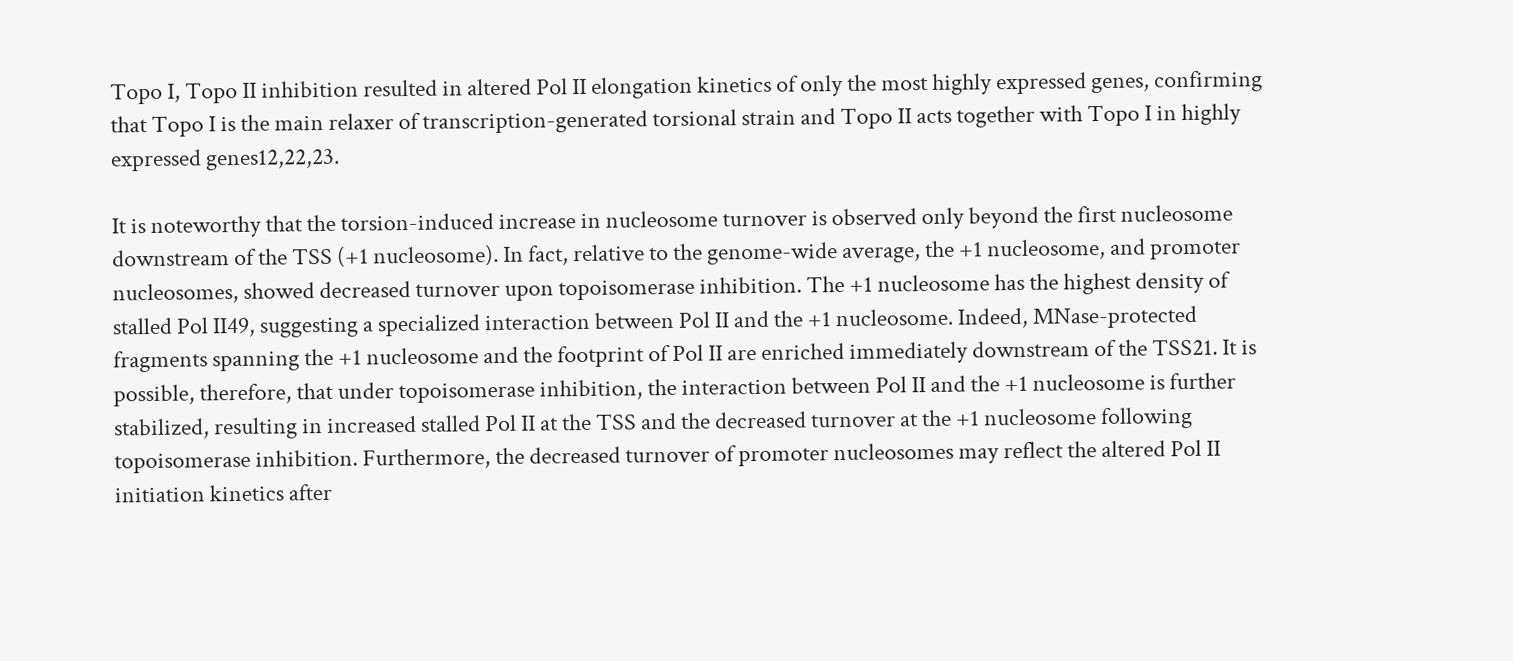Topo I, Topo II inhibition resulted in altered Pol II elongation kinetics of only the most highly expressed genes, confirming that Topo I is the main relaxer of transcription-generated torsional strain and Topo II acts together with Topo I in highly expressed genes12,22,23.

It is noteworthy that the torsion-induced increase in nucleosome turnover is observed only beyond the first nucleosome downstream of the TSS (+1 nucleosome). In fact, relative to the genome-wide average, the +1 nucleosome, and promoter nucleosomes, showed decreased turnover upon topoisomerase inhibition. The +1 nucleosome has the highest density of stalled Pol II49, suggesting a specialized interaction between Pol II and the +1 nucleosome. Indeed, MNase-protected fragments spanning the +1 nucleosome and the footprint of Pol II are enriched immediately downstream of the TSS21. It is possible, therefore, that under topoisomerase inhibition, the interaction between Pol II and the +1 nucleosome is further stabilized, resulting in increased stalled Pol II at the TSS and the decreased turnover at the +1 nucleosome following topoisomerase inhibition. Furthermore, the decreased turnover of promoter nucleosomes may reflect the altered Pol II initiation kinetics after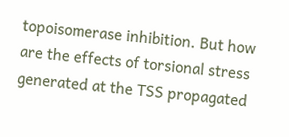topoisomerase inhibition. But how are the effects of torsional stress generated at the TSS propagated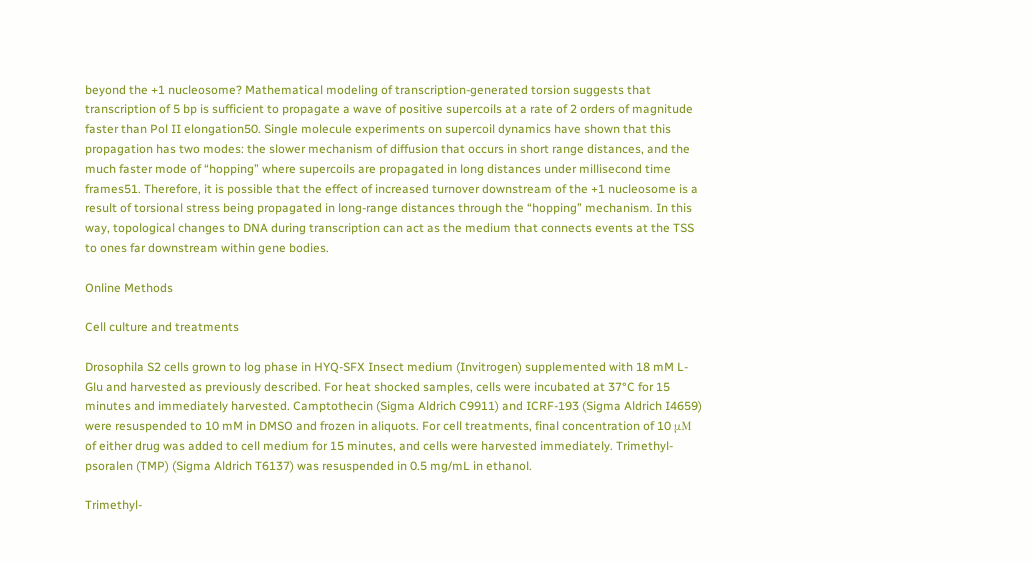beyond the +1 nucleosome? Mathematical modeling of transcription-generated torsion suggests that transcription of 5 bp is sufficient to propagate a wave of positive supercoils at a rate of 2 orders of magnitude faster than Pol II elongation50. Single molecule experiments on supercoil dynamics have shown that this propagation has two modes: the slower mechanism of diffusion that occurs in short range distances, and the much faster mode of “hopping” where supercoils are propagated in long distances under millisecond time frames51. Therefore, it is possible that the effect of increased turnover downstream of the +1 nucleosome is a result of torsional stress being propagated in long-range distances through the “hopping” mechanism. In this way, topological changes to DNA during transcription can act as the medium that connects events at the TSS to ones far downstream within gene bodies.

Online Methods

Cell culture and treatments

Drosophila S2 cells grown to log phase in HYQ-SFX Insect medium (Invitrogen) supplemented with 18 mM L-Glu and harvested as previously described. For heat shocked samples, cells were incubated at 37°C for 15 minutes and immediately harvested. Camptothecin (Sigma Aldrich C9911) and ICRF-193 (Sigma Aldrich I4659) were resuspended to 10 mM in DMSO and frozen in aliquots. For cell treatments, final concentration of 10 μM of either drug was added to cell medium for 15 minutes, and cells were harvested immediately. Trimethyl-psoralen (TMP) (Sigma Aldrich T6137) was resuspended in 0.5 mg/mL in ethanol.

Trimethyl-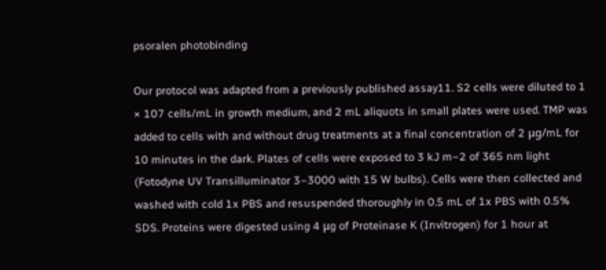psoralen photobinding

Our protocol was adapted from a previously published assay11. S2 cells were diluted to 1 × 107 cells/mL in growth medium, and 2 mL aliquots in small plates were used. TMP was added to cells with and without drug treatments at a final concentration of 2 μg/mL for 10 minutes in the dark. Plates of cells were exposed to 3 kJ m−2 of 365 nm light (Fotodyne UV Transilluminator 3–3000 with 15 W bulbs). Cells were then collected and washed with cold 1x PBS and resuspended thoroughly in 0.5 mL of 1x PBS with 0.5% SDS. Proteins were digested using 4 μg of Proteinase K (Invitrogen) for 1 hour at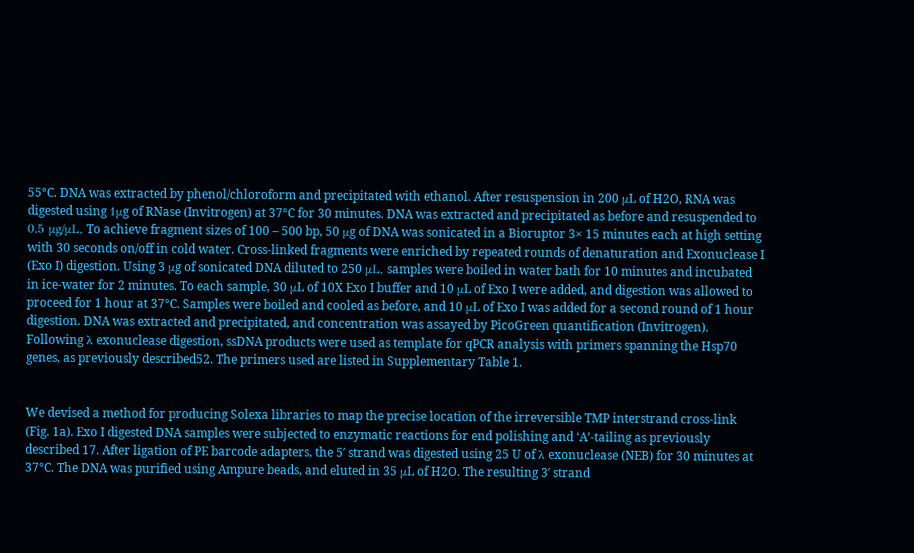55°C. DNA was extracted by phenol/chloroform and precipitated with ethanol. After resuspension in 200 μL of H2O, RNA was digested using 1μg of RNase (Invitrogen) at 37°C for 30 minutes. DNA was extracted and precipitated as before and resuspended to 0.5 μg/μL. To achieve fragment sizes of 100 – 500 bp, 50 μg of DNA was sonicated in a Bioruptor 3× 15 minutes each at high setting with 30 seconds on/off in cold water. Cross-linked fragments were enriched by repeated rounds of denaturation and Exonuclease I (Exo I) digestion. Using 3 μg of sonicated DNA diluted to 250 μL, samples were boiled in water bath for 10 minutes and incubated in ice-water for 2 minutes. To each sample, 30 μL of 10X Exo I buffer and 10 μL of Exo I were added, and digestion was allowed to proceed for 1 hour at 37°C. Samples were boiled and cooled as before, and 10 μL of Exo I was added for a second round of 1 hour digestion. DNA was extracted and precipitated, and concentration was assayed by PicoGreen quantification (Invitrogen). Following λ exonuclease digestion, ssDNA products were used as template for qPCR analysis with primers spanning the Hsp70 genes, as previously described52. The primers used are listed in Supplementary Table 1.


We devised a method for producing Solexa libraries to map the precise location of the irreversible TMP interstrand cross-link (Fig. 1a). Exo I digested DNA samples were subjected to enzymatic reactions for end polishing and ‘A’-tailing as previously described 17. After ligation of PE barcode adapters, the 5′ strand was digested using 25 U of λ exonuclease (NEB) for 30 minutes at 37°C. The DNA was purified using Ampure beads, and eluted in 35 μL of H2O. The resulting 3′ strand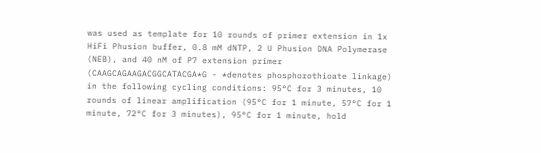was used as template for 10 rounds of primer extension in 1x HiFi Phusion buffer, 0.8 mM dNTP, 2 U Phusion DNA Polymerase (NEB), and 40 nM of P7 extension primer (CAAGCAGAAGACGGCATACGA*G - *denotes phosphorothioate linkage) in the following cycling conditions: 95°C for 3 minutes, 10 rounds of linear amplification (95°C for 1 minute, 57°C for 1 minute, 72°C for 3 minutes), 95°C for 1 minute, hold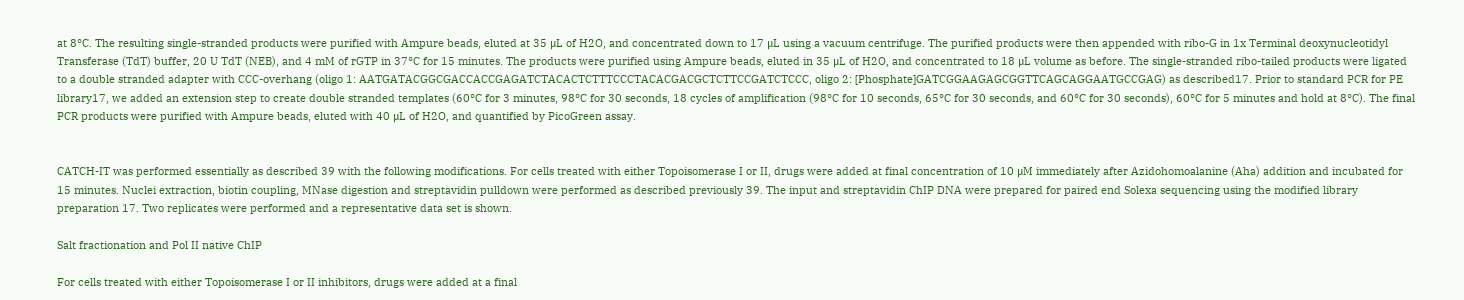at 8°C. The resulting single-stranded products were purified with Ampure beads, eluted at 35 μL of H2O, and concentrated down to 17 μL using a vacuum centrifuge. The purified products were then appended with ribo-G in 1x Terminal deoxynucleotidyl Transferase (TdT) buffer, 20 U TdT (NEB), and 4 mM of rGTP in 37°C for 15 minutes. The products were purified using Ampure beads, eluted in 35 μL of H2O, and concentrated to 18 μL volume as before. The single-stranded ribo-tailed products were ligated to a double stranded adapter with CCC-overhang (oligo 1: AATGATACGGCGACCACCGAGATCTACACTCTTTCCCTACACGACGCTCTTCCGATCTCCC, oligo 2: [Phosphate]GATCGGAAGAGCGGTTCAGCAGGAATGCCGAG) as described17. Prior to standard PCR for PE library17, we added an extension step to create double stranded templates (60°C for 3 minutes, 98°C for 30 seconds, 18 cycles of amplification (98°C for 10 seconds, 65°C for 30 seconds, and 60°C for 30 seconds), 60°C for 5 minutes and hold at 8°C). The final PCR products were purified with Ampure beads, eluted with 40 μL of H2O, and quantified by PicoGreen assay.


CATCH-IT was performed essentially as described 39 with the following modifications. For cells treated with either Topoisomerase I or II, drugs were added at final concentration of 10 μM immediately after Azidohomoalanine (Aha) addition and incubated for 15 minutes. Nuclei extraction, biotin coupling, MNase digestion and streptavidin pulldown were performed as described previously 39. The input and streptavidin ChIP DNA were prepared for paired end Solexa sequencing using the modified library preparation 17. Two replicates were performed and a representative data set is shown.

Salt fractionation and Pol II native ChIP

For cells treated with either Topoisomerase I or II inhibitors, drugs were added at a final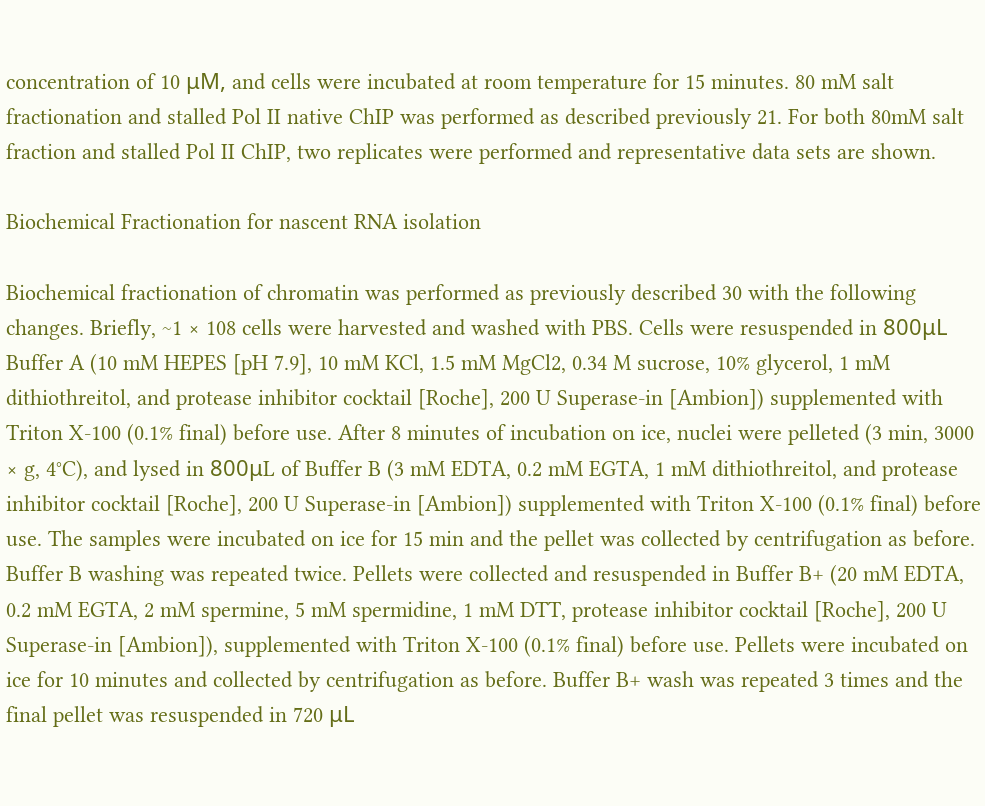concentration of 10 μM, and cells were incubated at room temperature for 15 minutes. 80 mM salt fractionation and stalled Pol II native ChIP was performed as described previously 21. For both 80mM salt fraction and stalled Pol II ChIP, two replicates were performed and representative data sets are shown.

Biochemical Fractionation for nascent RNA isolation

Biochemical fractionation of chromatin was performed as previously described 30 with the following changes. Briefly, ~1 × 108 cells were harvested and washed with PBS. Cells were resuspended in 800μL Buffer A (10 mM HEPES [pH 7.9], 10 mM KCl, 1.5 mM MgCl2, 0.34 M sucrose, 10% glycerol, 1 mM dithiothreitol, and protease inhibitor cocktail [Roche], 200 U Superase-in [Ambion]) supplemented with Triton X-100 (0.1% final) before use. After 8 minutes of incubation on ice, nuclei were pelleted (3 min, 3000 × g, 4°C), and lysed in 800μL of Buffer B (3 mM EDTA, 0.2 mM EGTA, 1 mM dithiothreitol, and protease inhibitor cocktail [Roche], 200 U Superase-in [Ambion]) supplemented with Triton X-100 (0.1% final) before use. The samples were incubated on ice for 15 min and the pellet was collected by centrifugation as before. Buffer B washing was repeated twice. Pellets were collected and resuspended in Buffer B+ (20 mM EDTA, 0.2 mM EGTA, 2 mM spermine, 5 mM spermidine, 1 mM DTT, protease inhibitor cocktail [Roche], 200 U Superase-in [Ambion]), supplemented with Triton X-100 (0.1% final) before use. Pellets were incubated on ice for 10 minutes and collected by centrifugation as before. Buffer B+ wash was repeated 3 times and the final pellet was resuspended in 720 μL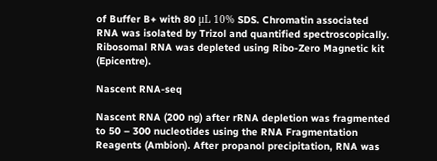of Buffer B+ with 80 μL 10% SDS. Chromatin associated RNA was isolated by Trizol and quantified spectroscopically. Ribosomal RNA was depleted using Ribo-Zero Magnetic kit (Epicentre).

Nascent RNA-seq

Nascent RNA (200 ng) after rRNA depletion was fragmented to 50 – 300 nucleotides using the RNA Fragmentation Reagents (Ambion). After propanol precipitation, RNA was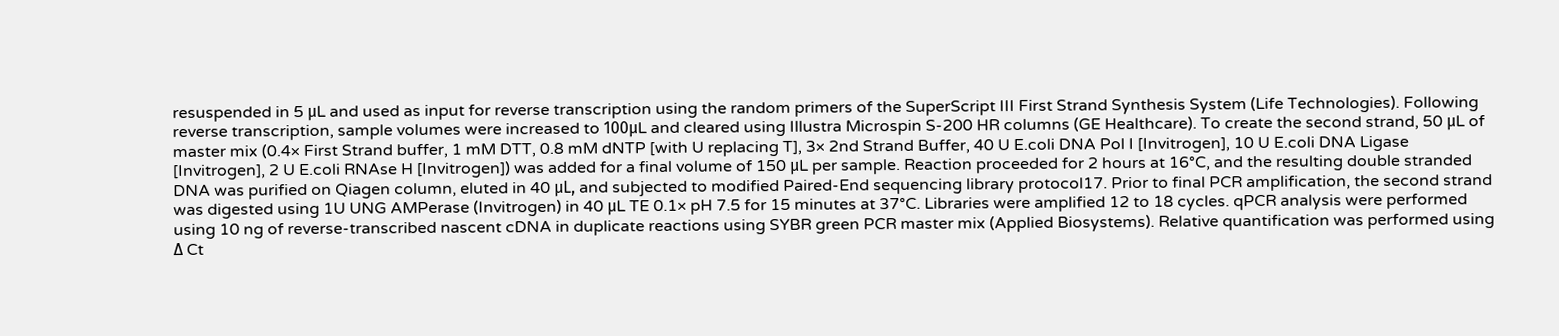resuspended in 5 μL and used as input for reverse transcription using the random primers of the SuperScript III First Strand Synthesis System (Life Technologies). Following reverse transcription, sample volumes were increased to 100μL and cleared using Illustra Microspin S-200 HR columns (GE Healthcare). To create the second strand, 50 μL of master mix (0.4× First Strand buffer, 1 mM DTT, 0.8 mM dNTP [with U replacing T], 3× 2nd Strand Buffer, 40 U E.coli DNA Pol I [Invitrogen], 10 U E.coli DNA Ligase [Invitrogen], 2 U E.coli RNAse H [Invitrogen]) was added for a final volume of 150 μL per sample. Reaction proceeded for 2 hours at 16°C, and the resulting double stranded DNA was purified on Qiagen column, eluted in 40 μL, and subjected to modified Paired-End sequencing library protocol17. Prior to final PCR amplification, the second strand was digested using 1U UNG AMPerase (Invitrogen) in 40 μL TE 0.1× pH 7.5 for 15 minutes at 37°C. Libraries were amplified 12 to 18 cycles. qPCR analysis were performed using 10 ng of reverse-transcribed nascent cDNA in duplicate reactions using SYBR green PCR master mix (Applied Biosystems). Relative quantification was performed using Δ Ct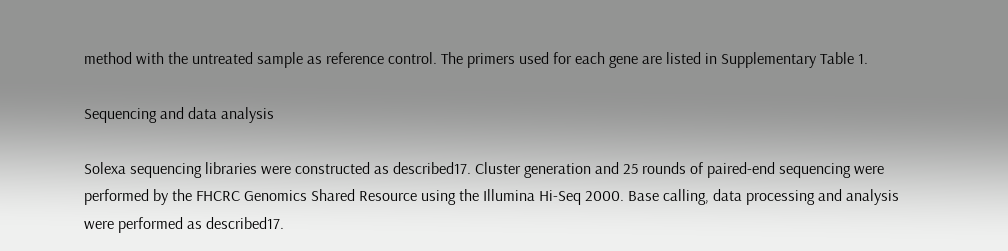method with the untreated sample as reference control. The primers used for each gene are listed in Supplementary Table 1.

Sequencing and data analysis

Solexa sequencing libraries were constructed as described17. Cluster generation and 25 rounds of paired-end sequencing were performed by the FHCRC Genomics Shared Resource using the Illumina Hi-Seq 2000. Base calling, data processing and analysis were performed as described17.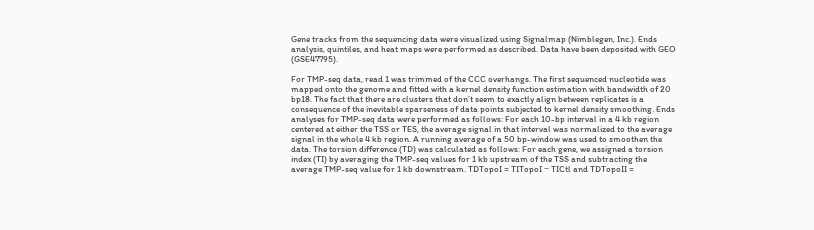Gene tracks from the sequencing data were visualized using Signalmap (Nimblegen, Inc.). Ends analysis, quintiles, and heat maps were performed as described. Data have been deposited with GEO (GSE47795).

For TMP-seq data, read 1 was trimmed of the CCC overhangs. The first sequenced nucleotide was mapped onto the genome and fitted with a kernel density function estimation with bandwidth of 20 bp18. The fact that there are clusters that don’t seem to exactly align between replicates is a consequence of the inevitable sparseness of data points subjected to kernel density smoothing. Ends analyses for TMP-seq data were performed as follows: For each 10-bp interval in a 4 kb region centered at either the TSS or TES, the average signal in that interval was normalized to the average signal in the whole 4 kb region. A running average of a 50 bp-window was used to smoothen the data. The torsion difference (TD) was calculated as follows: For each gene, we assigned a torsion index (TI) by averaging the TMP-seq values for 1 kb upstream of the TSS and subtracting the average TMP-seq value for 1 kb downstream. TDTopoI = TITopoI − TICtl and TDTopoII =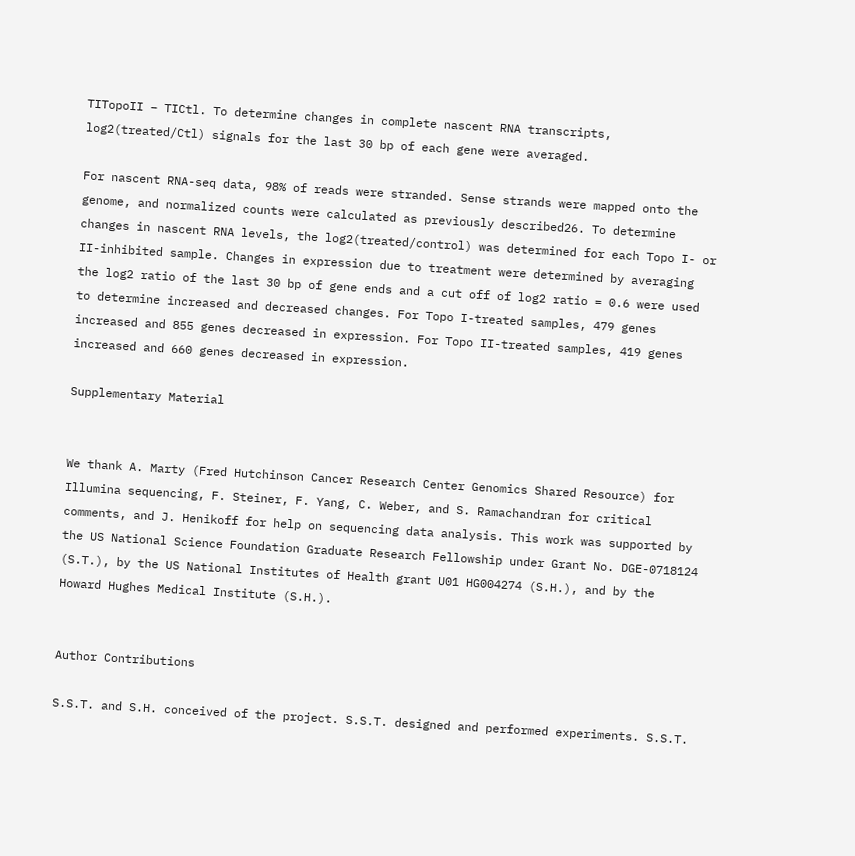TITopoII − TICtl. To determine changes in complete nascent RNA transcripts, log2(treated/Ctl) signals for the last 30 bp of each gene were averaged.

For nascent RNA-seq data, 98% of reads were stranded. Sense strands were mapped onto the genome, and normalized counts were calculated as previously described26. To determine changes in nascent RNA levels, the log2(treated/control) was determined for each Topo I- or II-inhibited sample. Changes in expression due to treatment were determined by averaging the log2 ratio of the last 30 bp of gene ends and a cut off of log2 ratio = 0.6 were used to determine increased and decreased changes. For Topo I-treated samples, 479 genes increased and 855 genes decreased in expression. For Topo II-treated samples, 419 genes increased and 660 genes decreased in expression.

Supplementary Material


We thank A. Marty (Fred Hutchinson Cancer Research Center Genomics Shared Resource) for Illumina sequencing, F. Steiner, F. Yang, C. Weber, and S. Ramachandran for critical comments, and J. Henikoff for help on sequencing data analysis. This work was supported by the US National Science Foundation Graduate Research Fellowship under Grant No. DGE-0718124 (S.T.), by the US National Institutes of Health grant U01 HG004274 (S.H.), and by the Howard Hughes Medical Institute (S.H.).


Author Contributions

S.S.T. and S.H. conceived of the project. S.S.T. designed and performed experiments. S.S.T.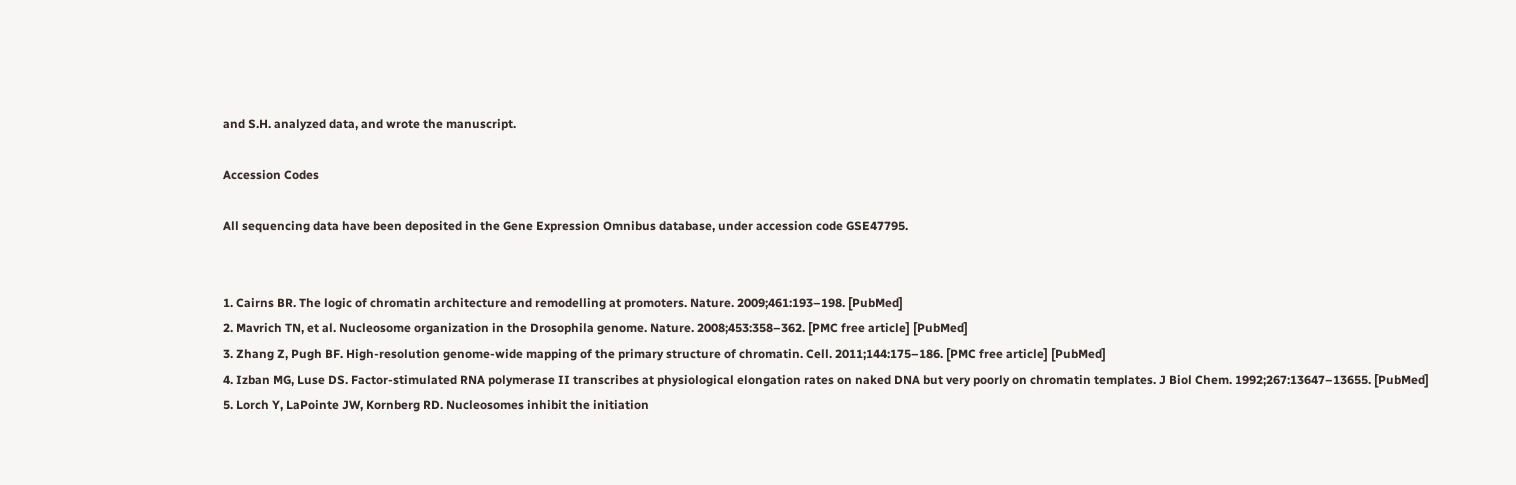and S.H. analyzed data, and wrote the manuscript.

Accession Codes

All sequencing data have been deposited in the Gene Expression Omnibus database, under accession code GSE47795.


1. Cairns BR. The logic of chromatin architecture and remodelling at promoters. Nature. 2009;461:193–198. [PubMed]
2. Mavrich TN, et al. Nucleosome organization in the Drosophila genome. Nature. 2008;453:358–362. [PMC free article] [PubMed]
3. Zhang Z, Pugh BF. High-resolution genome-wide mapping of the primary structure of chromatin. Cell. 2011;144:175–186. [PMC free article] [PubMed]
4. Izban MG, Luse DS. Factor-stimulated RNA polymerase II transcribes at physiological elongation rates on naked DNA but very poorly on chromatin templates. J Biol Chem. 1992;267:13647–13655. [PubMed]
5. Lorch Y, LaPointe JW, Kornberg RD. Nucleosomes inhibit the initiation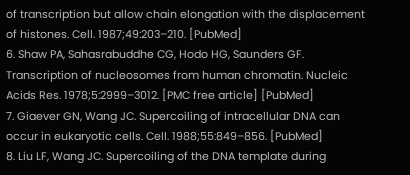of transcription but allow chain elongation with the displacement of histones. Cell. 1987;49:203–210. [PubMed]
6. Shaw PA, Sahasrabuddhe CG, Hodo HG, Saunders GF. Transcription of nucleosomes from human chromatin. Nucleic Acids Res. 1978;5:2999–3012. [PMC free article] [PubMed]
7. Giaever GN, Wang JC. Supercoiling of intracellular DNA can occur in eukaryotic cells. Cell. 1988;55:849–856. [PubMed]
8. Liu LF, Wang JC. Supercoiling of the DNA template during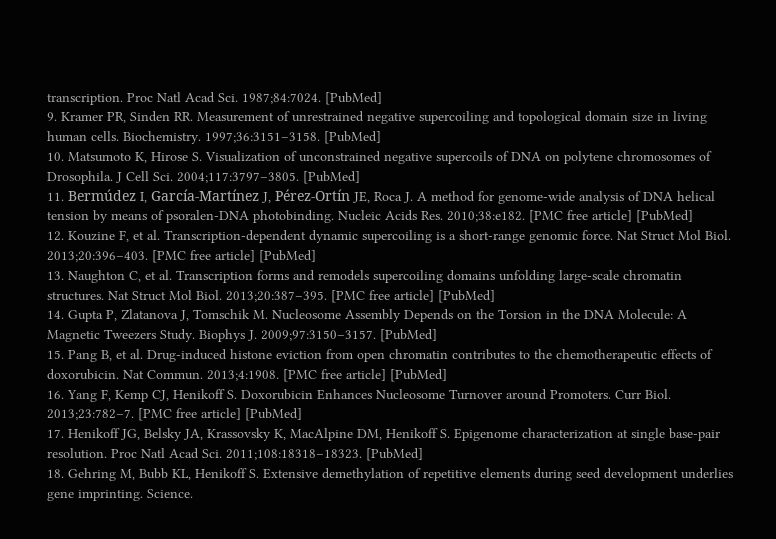transcription. Proc Natl Acad Sci. 1987;84:7024. [PubMed]
9. Kramer PR, Sinden RR. Measurement of unrestrained negative supercoiling and topological domain size in living human cells. Biochemistry. 1997;36:3151–3158. [PubMed]
10. Matsumoto K, Hirose S. Visualization of unconstrained negative supercoils of DNA on polytene chromosomes of Drosophila. J Cell Sci. 2004;117:3797–3805. [PubMed]
11. Bermúdez I, García-Martínez J, Pérez-Ortín JE, Roca J. A method for genome-wide analysis of DNA helical tension by means of psoralen-DNA photobinding. Nucleic Acids Res. 2010;38:e182. [PMC free article] [PubMed]
12. Kouzine F, et al. Transcription-dependent dynamic supercoiling is a short-range genomic force. Nat Struct Mol Biol. 2013;20:396–403. [PMC free article] [PubMed]
13. Naughton C, et al. Transcription forms and remodels supercoiling domains unfolding large-scale chromatin structures. Nat Struct Mol Biol. 2013;20:387–395. [PMC free article] [PubMed]
14. Gupta P, Zlatanova J, Tomschik M. Nucleosome Assembly Depends on the Torsion in the DNA Molecule: A Magnetic Tweezers Study. Biophys J. 2009;97:3150–3157. [PubMed]
15. Pang B, et al. Drug-induced histone eviction from open chromatin contributes to the chemotherapeutic effects of doxorubicin. Nat Commun. 2013;4:1908. [PMC free article] [PubMed]
16. Yang F, Kemp CJ, Henikoff S. Doxorubicin Enhances Nucleosome Turnover around Promoters. Curr Biol. 2013;23:782–7. [PMC free article] [PubMed]
17. Henikoff JG, Belsky JA, Krassovsky K, MacAlpine DM, Henikoff S. Epigenome characterization at single base-pair resolution. Proc Natl Acad Sci. 2011;108:18318–18323. [PubMed]
18. Gehring M, Bubb KL, Henikoff S. Extensive demethylation of repetitive elements during seed development underlies gene imprinting. Science.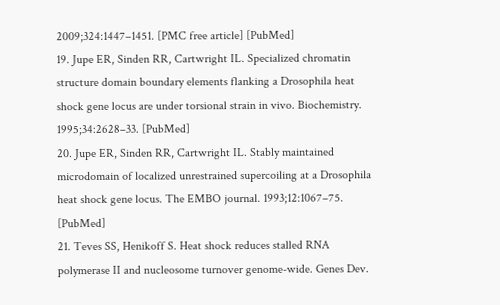2009;324:1447–1451. [PMC free article] [PubMed]
19. Jupe ER, Sinden RR, Cartwright IL. Specialized chromatin structure domain boundary elements flanking a Drosophila heat shock gene locus are under torsional strain in vivo. Biochemistry. 1995;34:2628–33. [PubMed]
20. Jupe ER, Sinden RR, Cartwright IL. Stably maintained microdomain of localized unrestrained supercoiling at a Drosophila heat shock gene locus. The EMBO journal. 1993;12:1067–75. [PubMed]
21. Teves SS, Henikoff S. Heat shock reduces stalled RNA polymerase II and nucleosome turnover genome-wide. Genes Dev.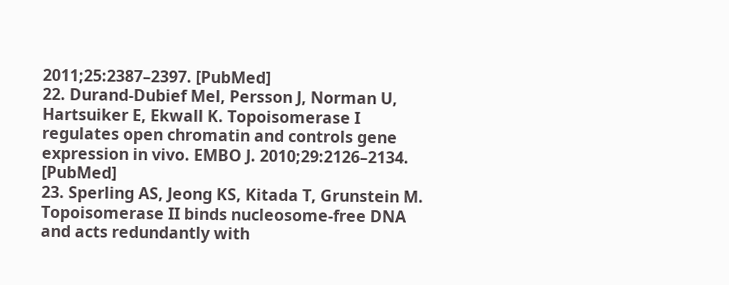2011;25:2387–2397. [PubMed]
22. Durand-Dubief Mel, Persson J, Norman U, Hartsuiker E, Ekwall K. Topoisomerase I regulates open chromatin and controls gene expression in vivo. EMBO J. 2010;29:2126–2134. [PubMed]
23. Sperling AS, Jeong KS, Kitada T, Grunstein M. Topoisomerase II binds nucleosome-free DNA and acts redundantly with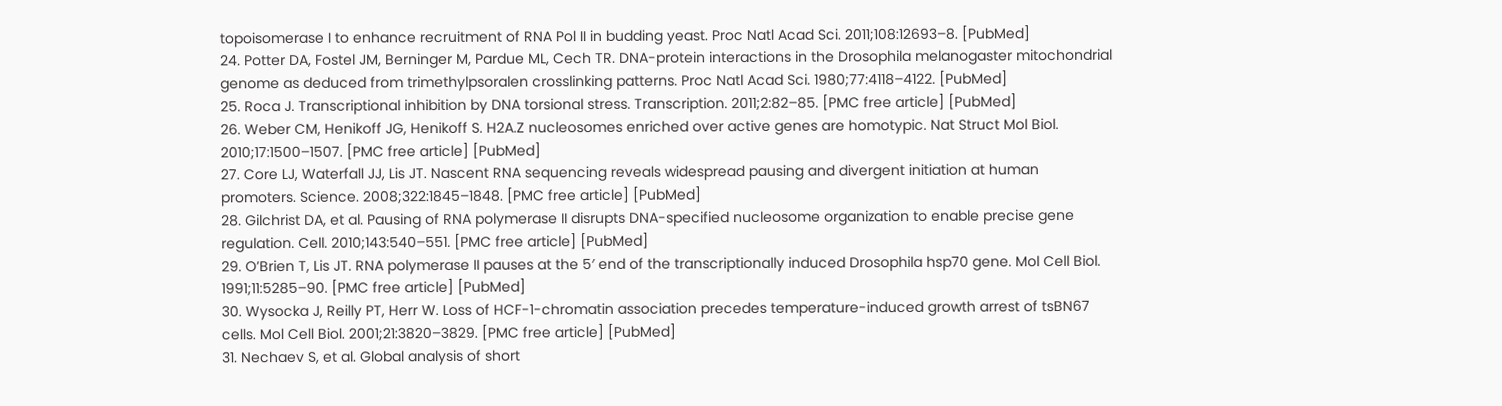topoisomerase I to enhance recruitment of RNA Pol II in budding yeast. Proc Natl Acad Sci. 2011;108:12693–8. [PubMed]
24. Potter DA, Fostel JM, Berninger M, Pardue ML, Cech TR. DNA-protein interactions in the Drosophila melanogaster mitochondrial genome as deduced from trimethylpsoralen crosslinking patterns. Proc Natl Acad Sci. 1980;77:4118–4122. [PubMed]
25. Roca J. Transcriptional inhibition by DNA torsional stress. Transcription. 2011;2:82–85. [PMC free article] [PubMed]
26. Weber CM, Henikoff JG, Henikoff S. H2A.Z nucleosomes enriched over active genes are homotypic. Nat Struct Mol Biol. 2010;17:1500–1507. [PMC free article] [PubMed]
27. Core LJ, Waterfall JJ, Lis JT. Nascent RNA sequencing reveals widespread pausing and divergent initiation at human promoters. Science. 2008;322:1845–1848. [PMC free article] [PubMed]
28. Gilchrist DA, et al. Pausing of RNA polymerase II disrupts DNA-specified nucleosome organization to enable precise gene regulation. Cell. 2010;143:540–551. [PMC free article] [PubMed]
29. O’Brien T, Lis JT. RNA polymerase II pauses at the 5′ end of the transcriptionally induced Drosophila hsp70 gene. Mol Cell Biol. 1991;11:5285–90. [PMC free article] [PubMed]
30. Wysocka J, Reilly PT, Herr W. Loss of HCF-1-chromatin association precedes temperature-induced growth arrest of tsBN67 cells. Mol Cell Biol. 2001;21:3820–3829. [PMC free article] [PubMed]
31. Nechaev S, et al. Global analysis of short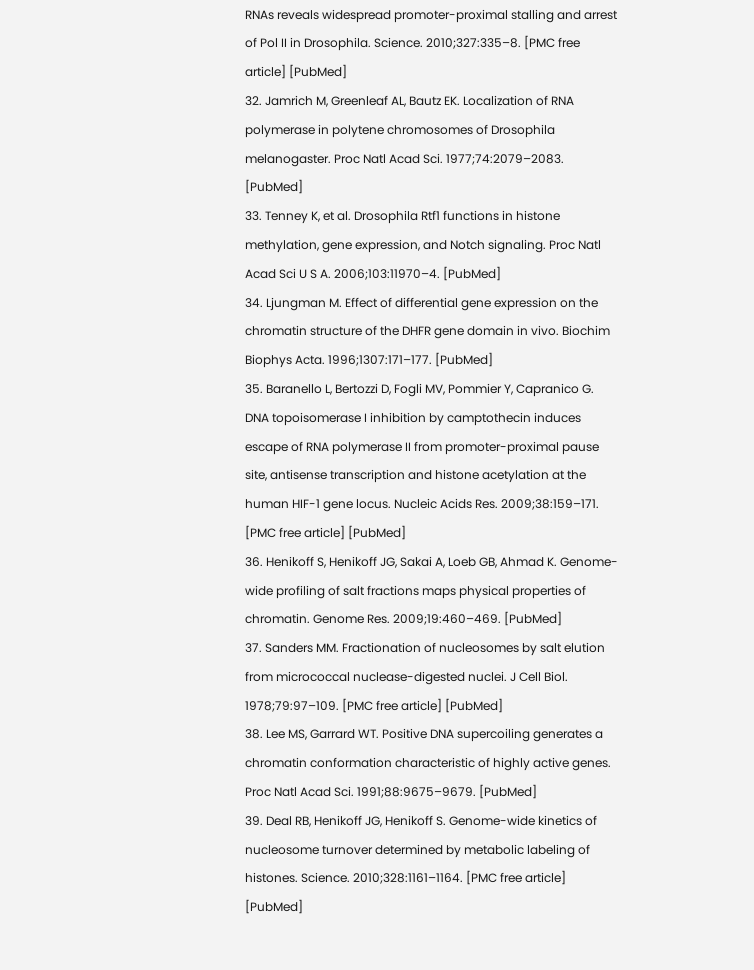RNAs reveals widespread promoter-proximal stalling and arrest of Pol II in Drosophila. Science. 2010;327:335–8. [PMC free article] [PubMed]
32. Jamrich M, Greenleaf AL, Bautz EK. Localization of RNA polymerase in polytene chromosomes of Drosophila melanogaster. Proc Natl Acad Sci. 1977;74:2079–2083. [PubMed]
33. Tenney K, et al. Drosophila Rtf1 functions in histone methylation, gene expression, and Notch signaling. Proc Natl Acad Sci U S A. 2006;103:11970–4. [PubMed]
34. Ljungman M. Effect of differential gene expression on the chromatin structure of the DHFR gene domain in vivo. Biochim Biophys Acta. 1996;1307:171–177. [PubMed]
35. Baranello L, Bertozzi D, Fogli MV, Pommier Y, Capranico G. DNA topoisomerase I inhibition by camptothecin induces escape of RNA polymerase II from promoter-proximal pause site, antisense transcription and histone acetylation at the human HIF-1 gene locus. Nucleic Acids Res. 2009;38:159–171. [PMC free article] [PubMed]
36. Henikoff S, Henikoff JG, Sakai A, Loeb GB, Ahmad K. Genome-wide profiling of salt fractions maps physical properties of chromatin. Genome Res. 2009;19:460–469. [PubMed]
37. Sanders MM. Fractionation of nucleosomes by salt elution from micrococcal nuclease-digested nuclei. J Cell Biol. 1978;79:97–109. [PMC free article] [PubMed]
38. Lee MS, Garrard WT. Positive DNA supercoiling generates a chromatin conformation characteristic of highly active genes. Proc Natl Acad Sci. 1991;88:9675–9679. [PubMed]
39. Deal RB, Henikoff JG, Henikoff S. Genome-wide kinetics of nucleosome turnover determined by metabolic labeling of histones. Science. 2010;328:1161–1164. [PMC free article] [PubMed]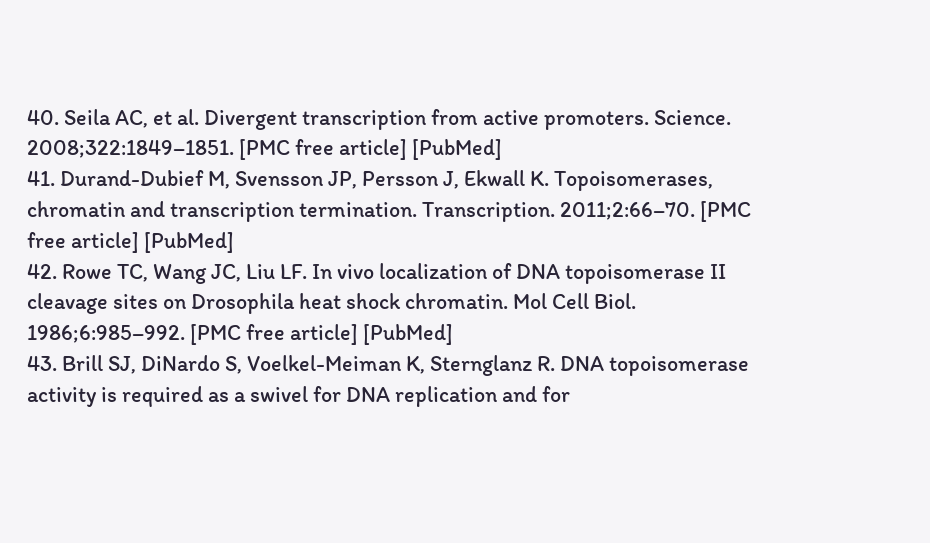40. Seila AC, et al. Divergent transcription from active promoters. Science. 2008;322:1849–1851. [PMC free article] [PubMed]
41. Durand-Dubief M, Svensson JP, Persson J, Ekwall K. Topoisomerases, chromatin and transcription termination. Transcription. 2011;2:66–70. [PMC free article] [PubMed]
42. Rowe TC, Wang JC, Liu LF. In vivo localization of DNA topoisomerase II cleavage sites on Drosophila heat shock chromatin. Mol Cell Biol. 1986;6:985–992. [PMC free article] [PubMed]
43. Brill SJ, DiNardo S, Voelkel-Meiman K, Sternglanz R. DNA topoisomerase activity is required as a swivel for DNA replication and for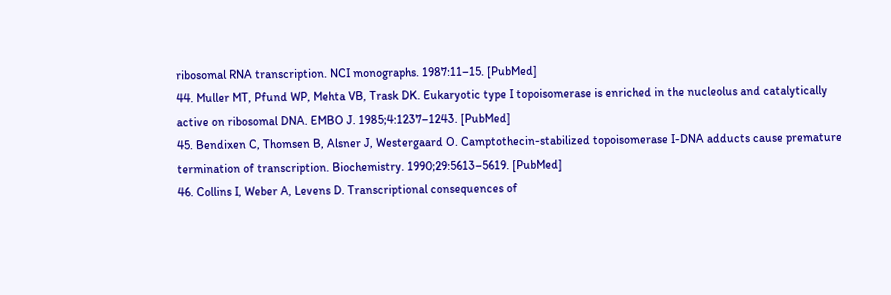ribosomal RNA transcription. NCI monographs. 1987:11–15. [PubMed]
44. Muller MT, Pfund WP, Mehta VB, Trask DK. Eukaryotic type I topoisomerase is enriched in the nucleolus and catalytically active on ribosomal DNA. EMBO J. 1985;4:1237–1243. [PubMed]
45. Bendixen C, Thomsen B, Alsner J, Westergaard O. Camptothecin-stabilized topoisomerase I-DNA adducts cause premature termination of transcription. Biochemistry. 1990;29:5613–5619. [PubMed]
46. Collins I, Weber A, Levens D. Transcriptional consequences of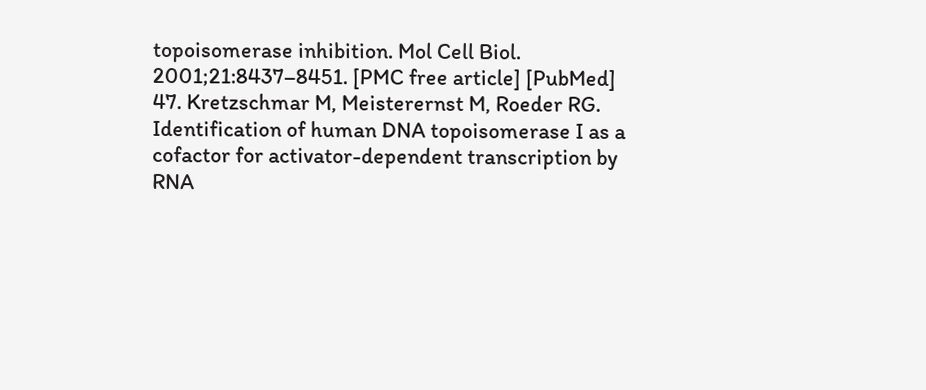topoisomerase inhibition. Mol Cell Biol. 2001;21:8437–8451. [PMC free article] [PubMed]
47. Kretzschmar M, Meisterernst M, Roeder RG. Identification of human DNA topoisomerase I as a cofactor for activator-dependent transcription by RNA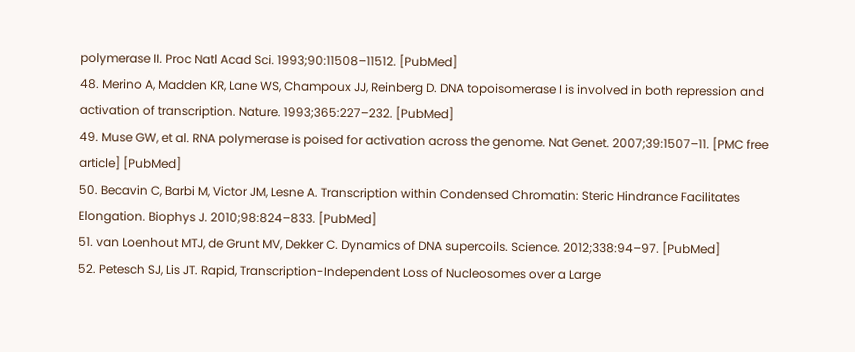polymerase II. Proc Natl Acad Sci. 1993;90:11508–11512. [PubMed]
48. Merino A, Madden KR, Lane WS, Champoux JJ, Reinberg D. DNA topoisomerase I is involved in both repression and activation of transcription. Nature. 1993;365:227–232. [PubMed]
49. Muse GW, et al. RNA polymerase is poised for activation across the genome. Nat Genet. 2007;39:1507–11. [PMC free article] [PubMed]
50. Becavin C, Barbi M, Victor JM, Lesne A. Transcription within Condensed Chromatin: Steric Hindrance Facilitates Elongation. Biophys J. 2010;98:824–833. [PubMed]
51. van Loenhout MTJ, de Grunt MV, Dekker C. Dynamics of DNA supercoils. Science. 2012;338:94–97. [PubMed]
52. Petesch SJ, Lis JT. Rapid, Transcription-Independent Loss of Nucleosomes over a Large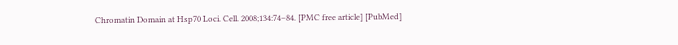Chromatin Domain at Hsp70 Loci. Cell. 2008;134:74–84. [PMC free article] [PubMed]